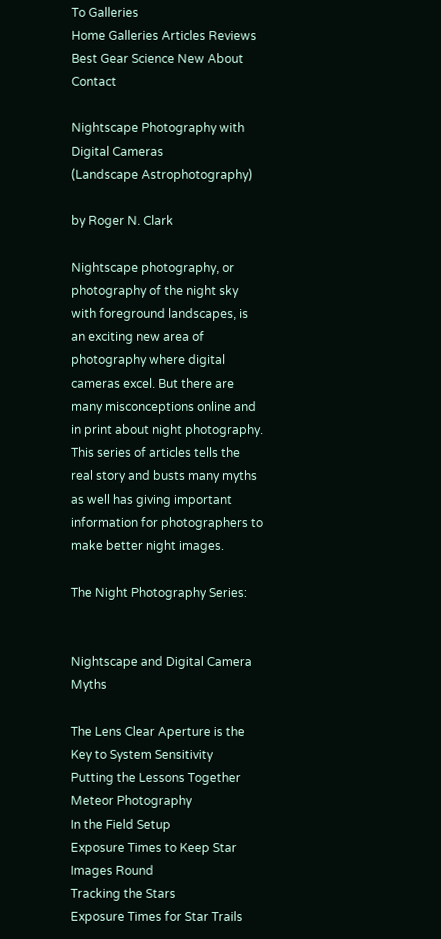To Galleries
Home Galleries Articles Reviews Best Gear Science New About Contact

Nightscape Photography with Digital Cameras
(Landscape Astrophotography)

by Roger N. Clark

Nightscape photography, or photography of the night sky with foreground landscapes, is an exciting new area of photography where digital cameras excel. But there are many misconceptions online and in print about night photography. This series of articles tells the real story and busts many myths as well has giving important information for photographers to make better night images.

The Night Photography Series:


Nightscape and Digital Camera Myths

The Lens Clear Aperture is the Key to System Sensitivity
Putting the Lessons Together
Meteor Photography
In the Field Setup
Exposure Times to Keep Star Images Round
Tracking the Stars
Exposure Times for Star Trails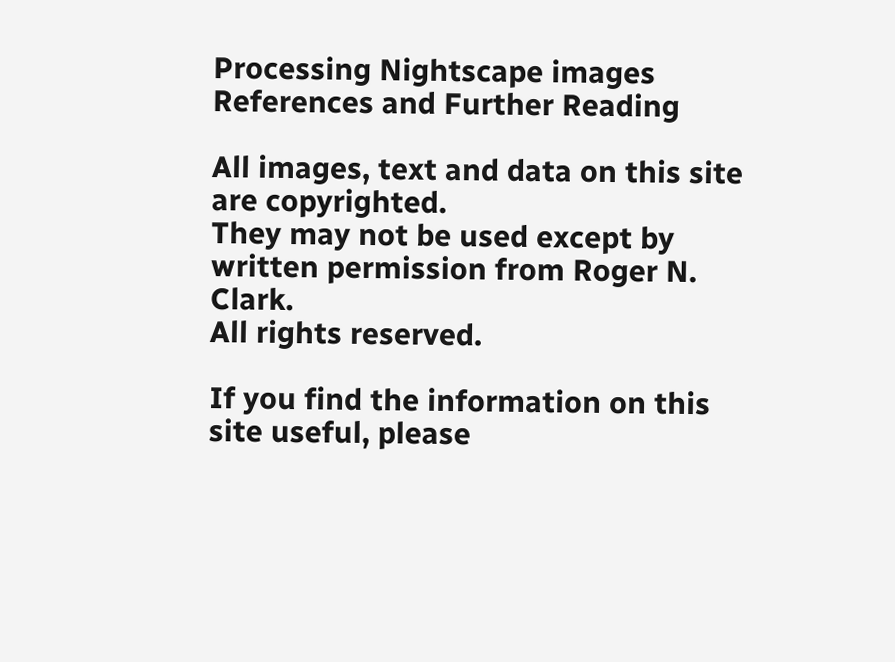Processing Nightscape images
References and Further Reading

All images, text and data on this site are copyrighted.
They may not be used except by written permission from Roger N. Clark.
All rights reserved.

If you find the information on this site useful, please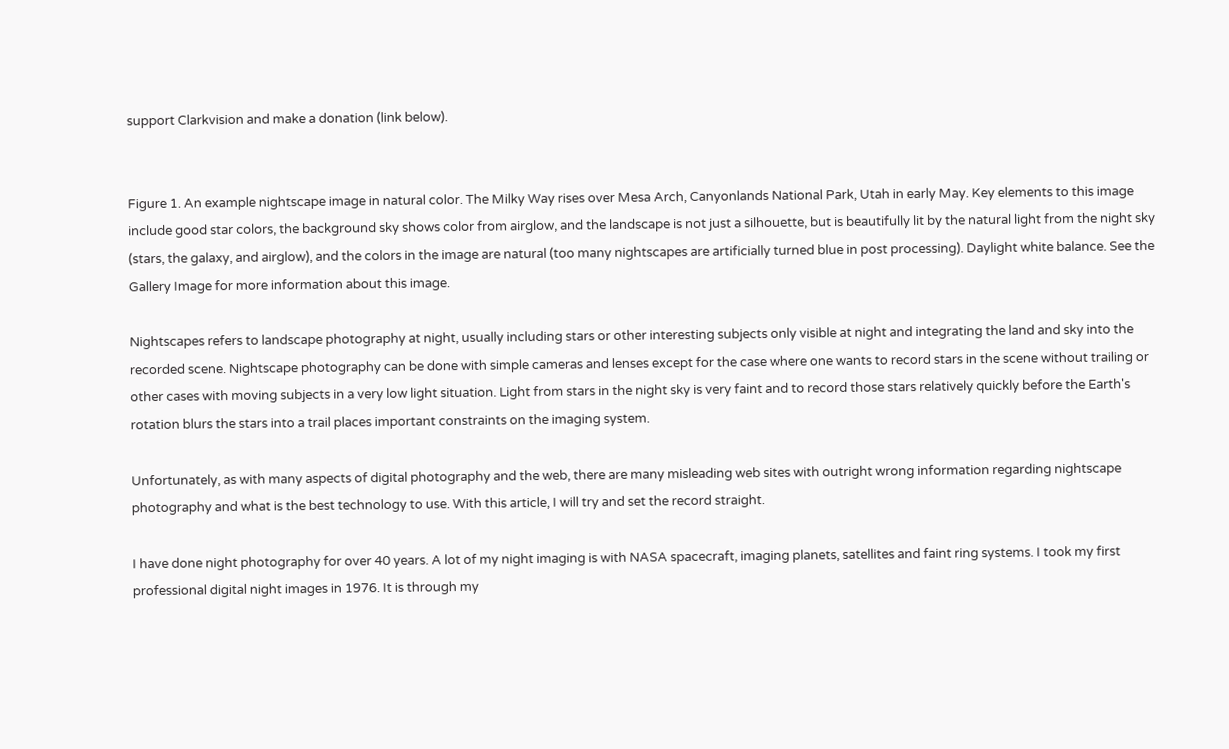support Clarkvision and make a donation (link below).


Figure 1. An example nightscape image in natural color. The Milky Way rises over Mesa Arch, Canyonlands National Park, Utah in early May. Key elements to this image include good star colors, the background sky shows color from airglow, and the landscape is not just a silhouette, but is beautifully lit by the natural light from the night sky (stars, the galaxy, and airglow), and the colors in the image are natural (too many nightscapes are artificially turned blue in post processing). Daylight white balance. See the Gallery Image for more information about this image.

Nightscapes refers to landscape photography at night, usually including stars or other interesting subjects only visible at night and integrating the land and sky into the recorded scene. Nightscape photography can be done with simple cameras and lenses except for the case where one wants to record stars in the scene without trailing or other cases with moving subjects in a very low light situation. Light from stars in the night sky is very faint and to record those stars relatively quickly before the Earth's rotation blurs the stars into a trail places important constraints on the imaging system.

Unfortunately, as with many aspects of digital photography and the web, there are many misleading web sites with outright wrong information regarding nightscape photography and what is the best technology to use. With this article, I will try and set the record straight.

I have done night photography for over 40 years. A lot of my night imaging is with NASA spacecraft, imaging planets, satellites and faint ring systems. I took my first professional digital night images in 1976. It is through my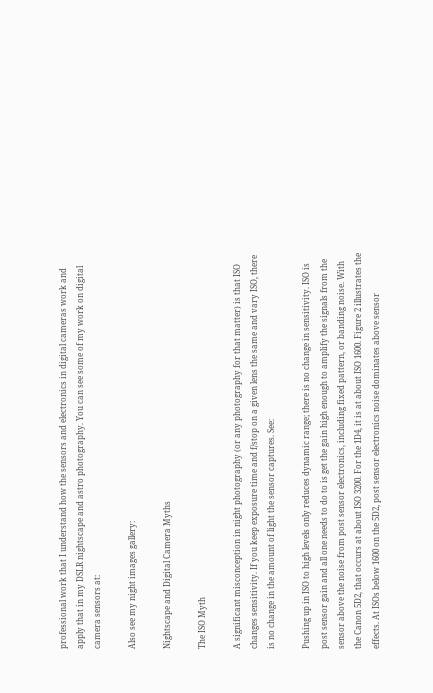professional work that I understand how the sensors and electronics in digital cameras work and apply that in my DSLR nightscape and astro photography. You can see some of my work on digital camera sensors at:

Also see my night images gallery:

Nightscape and Digital Camera Myths

The ISO Myth

A significant misconception in night photography (or any photography for that matter) is that ISO changes sensitivity. If you keep exposure time and f/stop on a given lens the same and vary ISO, there is no change in the amount of light the sensor captures. See:

Pushing up in ISO to high levels only reduces dynamic range; there is no change in sensitivity. ISO is post sensor gain and all one needs to do to is get the gain high enough to amplify the signals from the sensor above the noise from post sensor electronics, including fixed pattern, or banding noise. With the Canon 5D2, that occurs at about ISO 3200. For the 1D4, it is at about ISO 1600. Figure 2 illustrates the effects. At ISOs below 1600 on the 5D2, post sensor electronics noise dominates above sensor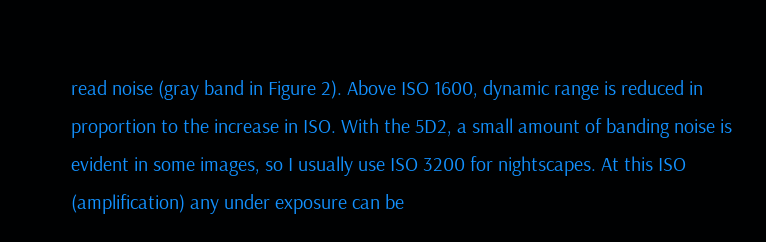read noise (gray band in Figure 2). Above ISO 1600, dynamic range is reduced in proportion to the increase in ISO. With the 5D2, a small amount of banding noise is evident in some images, so I usually use ISO 3200 for nightscapes. At this ISO (amplification) any under exposure can be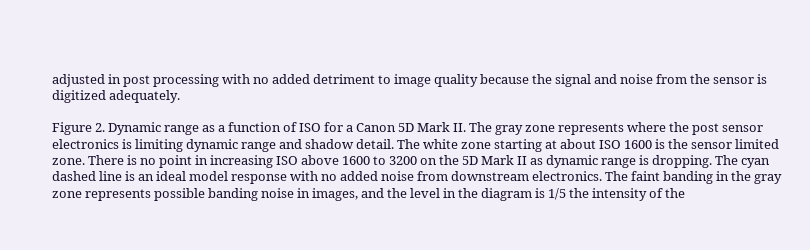adjusted in post processing with no added detriment to image quality because the signal and noise from the sensor is digitized adequately.

Figure 2. Dynamic range as a function of ISO for a Canon 5D Mark II. The gray zone represents where the post sensor electronics is limiting dynamic range and shadow detail. The white zone starting at about ISO 1600 is the sensor limited zone. There is no point in increasing ISO above 1600 to 3200 on the 5D Mark II as dynamic range is dropping. The cyan dashed line is an ideal model response with no added noise from downstream electronics. The faint banding in the gray zone represents possible banding noise in images, and the level in the diagram is 1/5 the intensity of the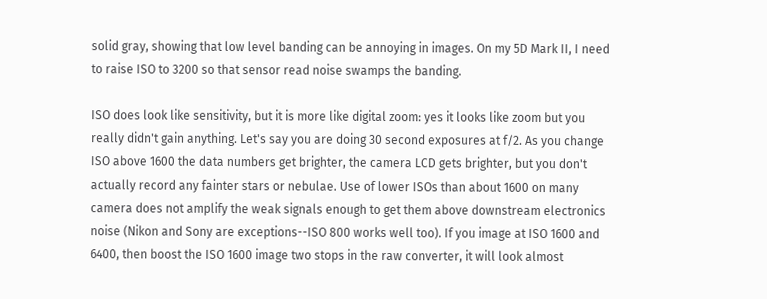solid gray, showing that low level banding can be annoying in images. On my 5D Mark II, I need to raise ISO to 3200 so that sensor read noise swamps the banding.

ISO does look like sensitivity, but it is more like digital zoom: yes it looks like zoom but you really didn't gain anything. Let's say you are doing 30 second exposures at f/2. As you change ISO above 1600 the data numbers get brighter, the camera LCD gets brighter, but you don't actually record any fainter stars or nebulae. Use of lower ISOs than about 1600 on many camera does not amplify the weak signals enough to get them above downstream electronics noise (Nikon and Sony are exceptions--ISO 800 works well too). If you image at ISO 1600 and 6400, then boost the ISO 1600 image two stops in the raw converter, it will look almost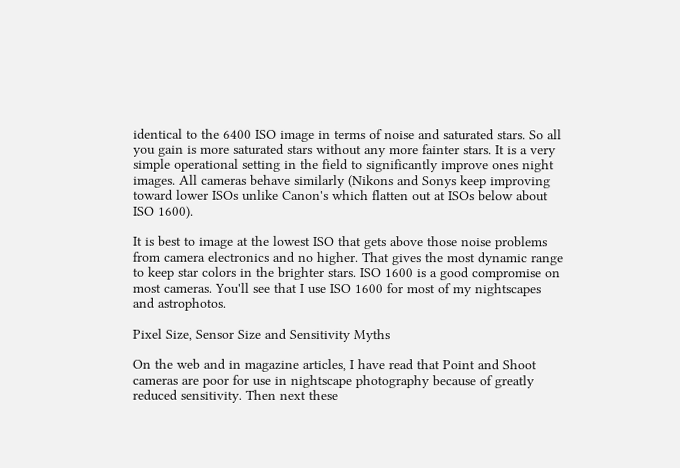identical to the 6400 ISO image in terms of noise and saturated stars. So all you gain is more saturated stars without any more fainter stars. It is a very simple operational setting in the field to significantly improve ones night images. All cameras behave similarly (Nikons and Sonys keep improving toward lower ISOs unlike Canon's which flatten out at ISOs below about ISO 1600).

It is best to image at the lowest ISO that gets above those noise problems from camera electronics and no higher. That gives the most dynamic range to keep star colors in the brighter stars. ISO 1600 is a good compromise on most cameras. You'll see that I use ISO 1600 for most of my nightscapes and astrophotos.

Pixel Size, Sensor Size and Sensitivity Myths

On the web and in magazine articles, I have read that Point and Shoot cameras are poor for use in nightscape photography because of greatly reduced sensitivity. Then next these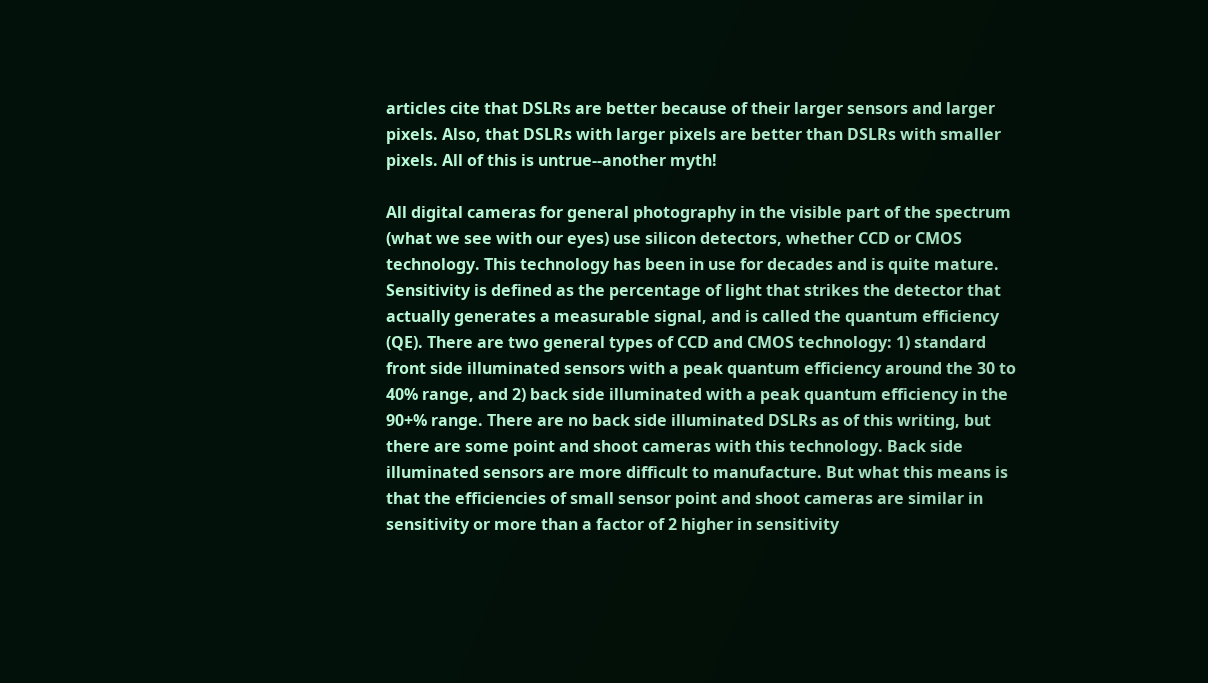articles cite that DSLRs are better because of their larger sensors and larger pixels. Also, that DSLRs with larger pixels are better than DSLRs with smaller pixels. All of this is untrue--another myth!

All digital cameras for general photography in the visible part of the spectrum (what we see with our eyes) use silicon detectors, whether CCD or CMOS technology. This technology has been in use for decades and is quite mature. Sensitivity is defined as the percentage of light that strikes the detector that actually generates a measurable signal, and is called the quantum efficiency (QE). There are two general types of CCD and CMOS technology: 1) standard front side illuminated sensors with a peak quantum efficiency around the 30 to 40% range, and 2) back side illuminated with a peak quantum efficiency in the 90+% range. There are no back side illuminated DSLRs as of this writing, but there are some point and shoot cameras with this technology. Back side illuminated sensors are more difficult to manufacture. But what this means is that the efficiencies of small sensor point and shoot cameras are similar in sensitivity or more than a factor of 2 higher in sensitivity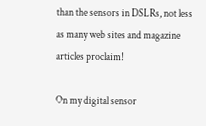than the sensors in DSLRs, not less as many web sites and magazine articles proclaim!

On my digital sensor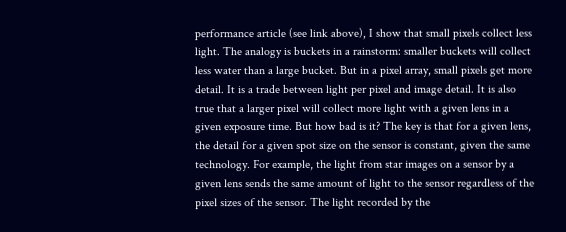performance article (see link above), I show that small pixels collect less light. The analogy is buckets in a rainstorm: smaller buckets will collect less water than a large bucket. But in a pixel array, small pixels get more detail. It is a trade between light per pixel and image detail. It is also true that a larger pixel will collect more light with a given lens in a given exposure time. But how bad is it? The key is that for a given lens, the detail for a given spot size on the sensor is constant, given the same technology. For example, the light from star images on a sensor by a given lens sends the same amount of light to the sensor regardless of the pixel sizes of the sensor. The light recorded by the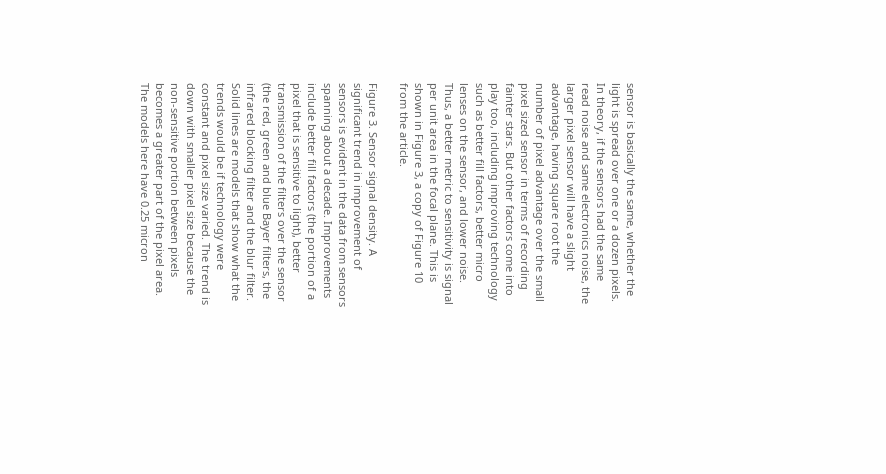sensor is basically the same, whether the light is spread over one or a dozen pixels. In theory, if the sensors had the same read noise and same electronics noise, the larger pixel sensor will have a slight advantage, having square root the number of pixel advantage over the small pixel sized sensor in terms of recording fainter stars. But other factors come into play too, including improving technology such as better fill factors, better micro lenses on the sensor, and lower noise. Thus, a better metric to sensitivity is signal per unit area in the focal plane. This is shown in Figure 3, a copy of Figure 10 from the article.

Figure 3. Sensor signal density. A significant trend in improvement of sensors is evident in the data from sensors spanning about a decade. Improvements include better fill factors (the portion of a pixel that is sensitive to light), better transmission of the filters over the sensor (the red, green and blue Bayer filters, the infrared blocking filter and the blur filter. Solid lines are models that show what the trends would be if technology were constant and pixel size varied. The trend is down with smaller pixel size because the non-sensitive portion between pixels becomes a greater part of the pixel area. The models here have 0.25 micron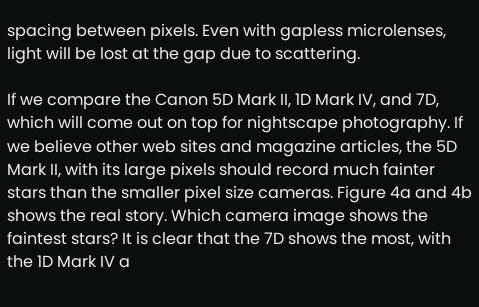spacing between pixels. Even with gapless microlenses, light will be lost at the gap due to scattering.

If we compare the Canon 5D Mark II, 1D Mark IV, and 7D, which will come out on top for nightscape photography. If we believe other web sites and magazine articles, the 5D Mark II, with its large pixels should record much fainter stars than the smaller pixel size cameras. Figure 4a and 4b shows the real story. Which camera image shows the faintest stars? It is clear that the 7D shows the most, with the 1D Mark IV a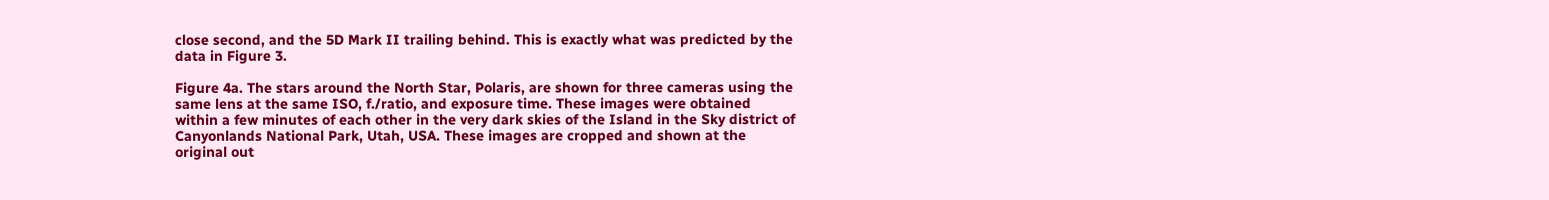close second, and the 5D Mark II trailing behind. This is exactly what was predicted by the data in Figure 3.

Figure 4a. The stars around the North Star, Polaris, are shown for three cameras using the same lens at the same ISO, f./ratio, and exposure time. These images were obtained within a few minutes of each other in the very dark skies of the Island in the Sky district of Canyonlands National Park, Utah, USA. These images are cropped and shown at the original out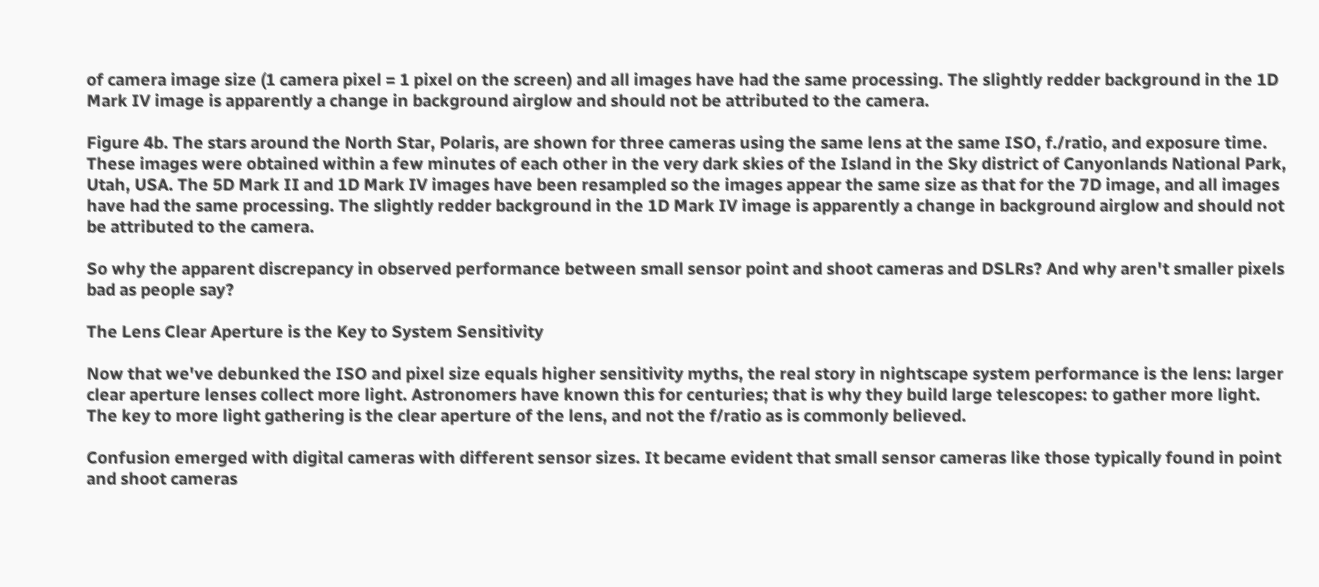of camera image size (1 camera pixel = 1 pixel on the screen) and all images have had the same processing. The slightly redder background in the 1D Mark IV image is apparently a change in background airglow and should not be attributed to the camera.

Figure 4b. The stars around the North Star, Polaris, are shown for three cameras using the same lens at the same ISO, f./ratio, and exposure time. These images were obtained within a few minutes of each other in the very dark skies of the Island in the Sky district of Canyonlands National Park, Utah, USA. The 5D Mark II and 1D Mark IV images have been resampled so the images appear the same size as that for the 7D image, and all images have had the same processing. The slightly redder background in the 1D Mark IV image is apparently a change in background airglow and should not be attributed to the camera.

So why the apparent discrepancy in observed performance between small sensor point and shoot cameras and DSLRs? And why aren't smaller pixels bad as people say?

The Lens Clear Aperture is the Key to System Sensitivity

Now that we've debunked the ISO and pixel size equals higher sensitivity myths, the real story in nightscape system performance is the lens: larger clear aperture lenses collect more light. Astronomers have known this for centuries; that is why they build large telescopes: to gather more light. The key to more light gathering is the clear aperture of the lens, and not the f/ratio as is commonly believed.

Confusion emerged with digital cameras with different sensor sizes. It became evident that small sensor cameras like those typically found in point and shoot cameras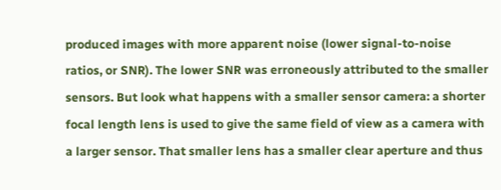produced images with more apparent noise (lower signal-to-noise ratios, or SNR). The lower SNR was erroneously attributed to the smaller sensors. But look what happens with a smaller sensor camera: a shorter focal length lens is used to give the same field of view as a camera with a larger sensor. That smaller lens has a smaller clear aperture and thus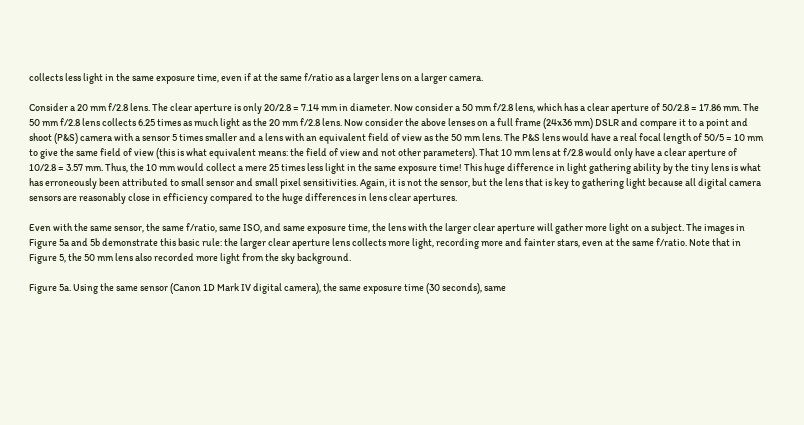collects less light in the same exposure time, even if at the same f/ratio as a larger lens on a larger camera.

Consider a 20 mm f/2.8 lens. The clear aperture is only 20/2.8 = 7.14 mm in diameter. Now consider a 50 mm f/2.8 lens, which has a clear aperture of 50/2.8 = 17.86 mm. The 50 mm f/2.8 lens collects 6.25 times as much light as the 20 mm f/2.8 lens. Now consider the above lenses on a full frame (24x36 mm) DSLR and compare it to a point and shoot (P&S) camera with a sensor 5 times smaller and a lens with an equivalent field of view as the 50 mm lens. The P&S lens would have a real focal length of 50/5 = 10 mm to give the same field of view (this is what equivalent means: the field of view and not other parameters). That 10 mm lens at f/2.8 would only have a clear aperture of 10/2.8 = 3.57 mm. Thus, the 10 mm would collect a mere 25 times less light in the same exposure time! This huge difference in light gathering ability by the tiny lens is what has erroneously been attributed to small sensor and small pixel sensitivities. Again, it is not the sensor, but the lens that is key to gathering light because all digital camera sensors are reasonably close in efficiency compared to the huge differences in lens clear apertures.

Even with the same sensor, the same f/ratio, same ISO, and same exposure time, the lens with the larger clear aperture will gather more light on a subject. The images in Figure 5a and 5b demonstrate this basic rule: the larger clear aperture lens collects more light, recording more and fainter stars, even at the same f/ratio. Note that in Figure 5, the 50 mm lens also recorded more light from the sky background.

Figure 5a. Using the same sensor (Canon 1D Mark IV digital camera), the same exposure time (30 seconds), same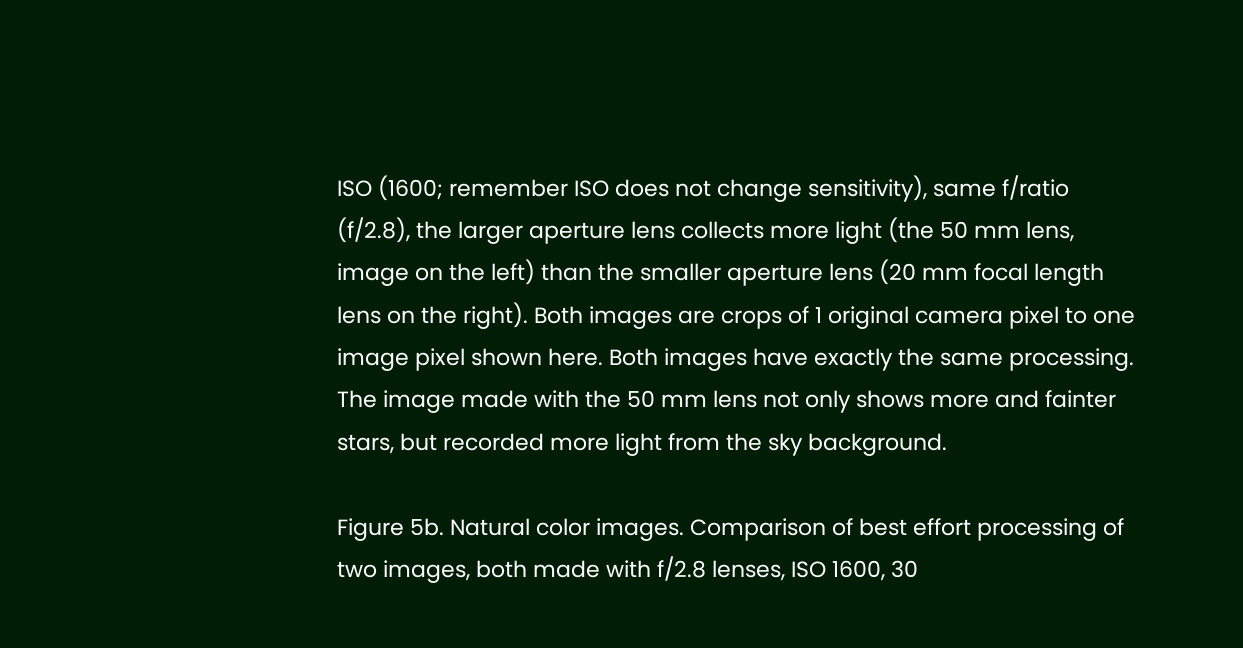ISO (1600; remember ISO does not change sensitivity), same f/ratio (f/2.8), the larger aperture lens collects more light (the 50 mm lens, image on the left) than the smaller aperture lens (20 mm focal length lens on the right). Both images are crops of 1 original camera pixel to one image pixel shown here. Both images have exactly the same processing. The image made with the 50 mm lens not only shows more and fainter stars, but recorded more light from the sky background.

Figure 5b. Natural color images. Comparison of best effort processing of two images, both made with f/2.8 lenses, ISO 1600, 30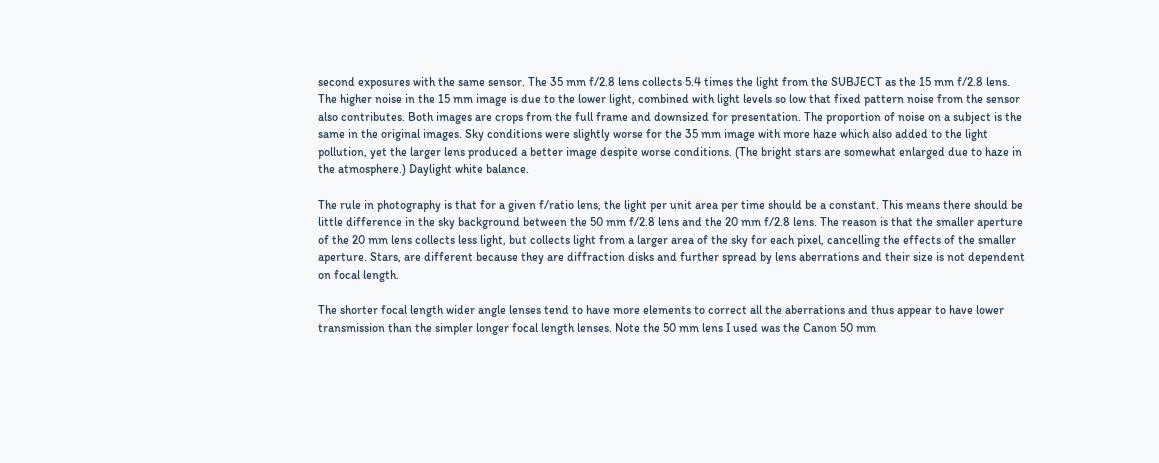second exposures with the same sensor. The 35 mm f/2.8 lens collects 5.4 times the light from the SUBJECT as the 15 mm f/2.8 lens. The higher noise in the 15 mm image is due to the lower light, combined with light levels so low that fixed pattern noise from the sensor also contributes. Both images are crops from the full frame and downsized for presentation. The proportion of noise on a subject is the same in the original images. Sky conditions were slightly worse for the 35 mm image with more haze which also added to the light pollution, yet the larger lens produced a better image despite worse conditions. (The bright stars are somewhat enlarged due to haze in the atmosphere.) Daylight white balance.

The rule in photography is that for a given f/ratio lens, the light per unit area per time should be a constant. This means there should be little difference in the sky background between the 50 mm f/2.8 lens and the 20 mm f/2.8 lens. The reason is that the smaller aperture of the 20 mm lens collects less light, but collects light from a larger area of the sky for each pixel, cancelling the effects of the smaller aperture. Stars, are different because they are diffraction disks and further spread by lens aberrations and their size is not dependent on focal length.

The shorter focal length wider angle lenses tend to have more elements to correct all the aberrations and thus appear to have lower transmission than the simpler longer focal length lenses. Note the 50 mm lens I used was the Canon 50 mm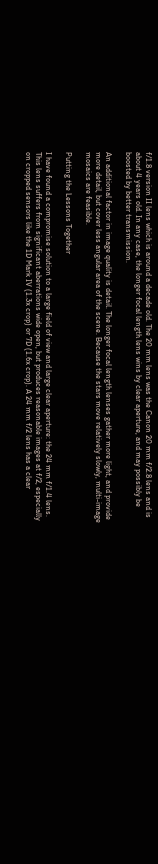f/1.8 version II lens which is around a decade old. The 20 mm lens was the Canon 20 mm f/2.8 lens and is about 4 years old. In any case, the longer focal length lens wins by clear aperture, and may possibly be boosted by better transmission.

An additional factor in image quality is detail. The longer focal length lenses gather more light, and provide more detail, but cover less angular area of the scene. Because the stars move relatively slowly, multi-image mosaics are feasible.

Putting the Lessons Together

I have found a compromise solution to a large field of view and large clear aperture: the 24 mm f/1.4 lens. This lens suffers from significant aberrations wide open, but produces reasonable images at f/2, especially on cropped sensors like the 1D Mark IV (1.3x crop) or 7D (1.6x crop). A 24 mm f/2 lens has a clear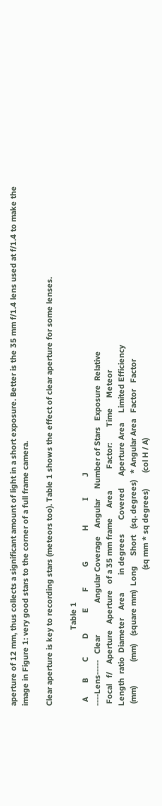aperture of 12 mm, thus collects a significant amount of light in a short exposure. Better is the 35 mm f/1.4 lens used at f/1.4 to make the image in Figure 1: very good stars to the corner of a full frame camera.

Clear aperture is key to recording stars (meteors too). Table 1 shows the effect of clear aperture for some lenses.

                                      Table 1
  A       B        C         D          E        F          G               H            I          J
----Lens-----   Clear                Angular Coverage    Angular     Number of Stars   Exposure  Relative
 Focal   f/    Aperture   Aperture   of a 35 mm frame     Area           Factor:        Time     Meteor
Length  ratio  Diameter    Area         in degrees       Covered      Aperture Area     Limited Efficiency
 (mm)            (mm)    (square mm)  Long     Short   (sq. degrees)   * Angular Area   Factor   Factor
                                                                    (sq mm * sq degrees)        (col H / A)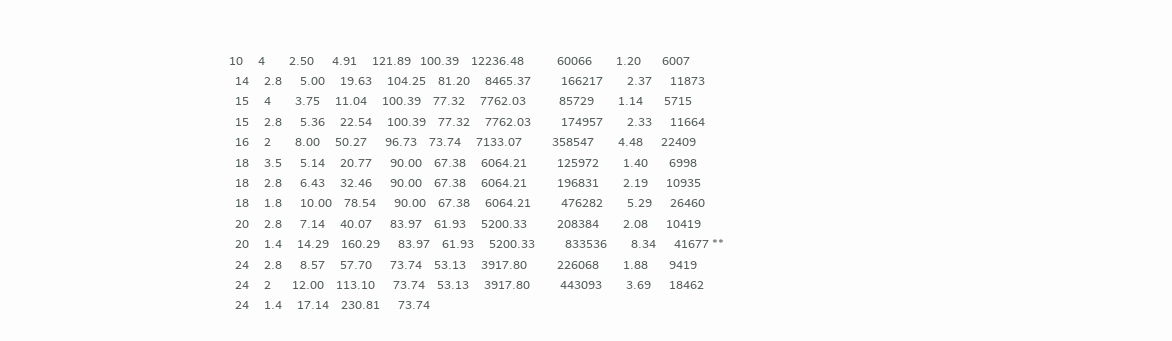10     4        2.50      4.91     121.89   100.39    12236.48           60066        1.20       6007
  14     2.8      5.00     19.63     104.25    81.20     8465.37          166217        2.37      11873
  15     4        3.75     11.04     100.39    77.32     7762.03           85729        1.14       5715
  15     2.8      5.36     22.54     100.39    77.32     7762.03          174957        2.33      11664
  16     2        8.00     50.27      96.73    73.74     7133.07          358547        4.48      22409
  18     3.5      5.14     20.77      90.00    67.38     6064.21          125972        1.40       6998
  18     2.8      6.43     32.46      90.00    67.38     6064.21          196831        2.19      10935
  18     1.8      10.00    78.54      90.00    67.38     6064.21          476282        5.29      26460
  20     2.8      7.14     40.07      83.97    61.93     5200.33          208384        2.08      10419
  20     1.4     14.29    160.29      83.97    61.93     5200.33          833536        8.34      41677 **
  24     2.8      8.57     57.70      73.74    53.13     3917.80          226068        1.88       9419
  24     2       12.00    113.10      73.74    53.13     3917.80          443093        3.69      18462
  24     1.4     17.14    230.81      73.74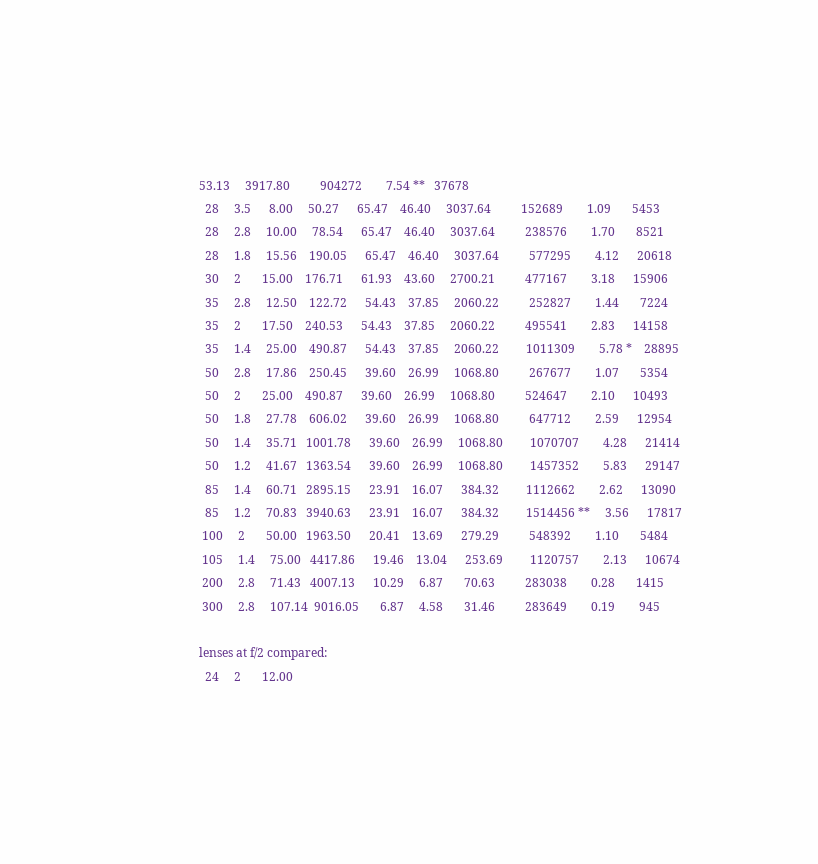53.13     3917.80          904272        7.54 **   37678
  28     3.5      8.00     50.27      65.47    46.40     3037.64          152689        1.09       5453
  28     2.8     10.00     78.54      65.47    46.40     3037.64          238576        1.70       8521
  28     1.8     15.56    190.05      65.47    46.40     3037.64          577295        4.12      20618
  30     2       15.00    176.71      61.93    43.60     2700.21          477167        3.18      15906
  35     2.8     12.50    122.72      54.43    37.85     2060.22          252827        1.44       7224
  35     2       17.50    240.53      54.43    37.85     2060.22          495541        2.83      14158
  35     1.4     25.00    490.87      54.43    37.85     2060.22         1011309        5.78 *    28895
  50     2.8     17.86    250.45      39.60    26.99     1068.80          267677        1.07       5354
  50     2       25.00    490.87      39.60    26.99     1068.80          524647        2.10      10493
  50     1.8     27.78    606.02      39.60    26.99     1068.80          647712        2.59      12954
  50     1.4     35.71   1001.78      39.60    26.99     1068.80         1070707        4.28      21414
  50     1.2     41.67   1363.54      39.60    26.99     1068.80         1457352        5.83      29147
  85     1.4     60.71   2895.15      23.91    16.07      384.32         1112662        2.62      13090
  85     1.2     70.83   3940.63      23.91    16.07      384.32         1514456 **     3.56      17817
 100     2       50.00   1963.50      20.41    13.69      279.29          548392        1.10       5484
 105     1.4     75.00   4417.86      19.46    13.04      253.69         1120757        2.13      10674
 200     2.8     71.43   4007.13      10.29     6.87       70.63          283038        0.28       1415
 300     2.8     107.14  9016.05       6.87     4.58       31.46          283649        0.19        945

lenses at f/2 compared:
  24     2       12.00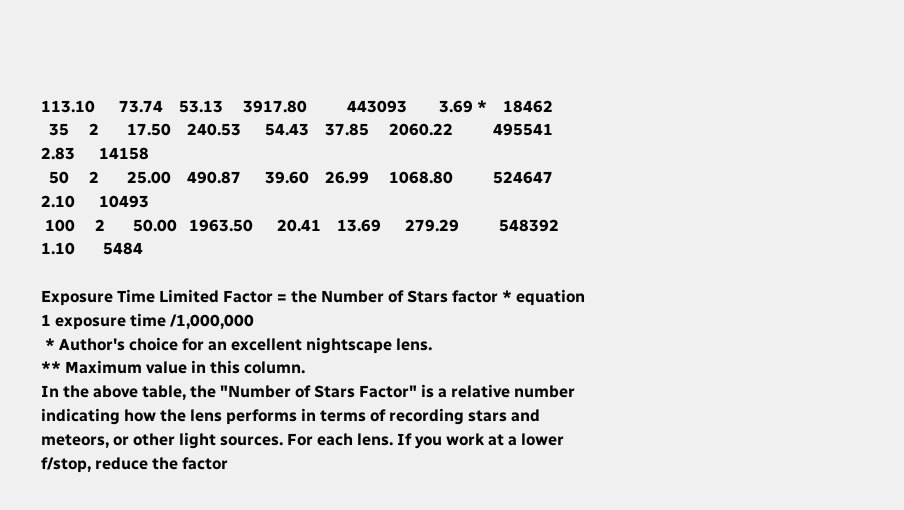113.10      73.74    53.13     3917.80          443093        3.69 *    18462
  35     2       17.50    240.53      54.43    37.85     2060.22          495541        2.83      14158
  50     2       25.00    490.87      39.60    26.99     1068.80          524647        2.10      10493
 100     2       50.00   1963.50      20.41    13.69      279.29          548392        1.10       5484

Exposure Time Limited Factor = the Number of Stars factor * equation 1 exposure time /1,000,000
 * Author's choice for an excellent nightscape lens.
** Maximum value in this column.
In the above table, the "Number of Stars Factor" is a relative number indicating how the lens performs in terms of recording stars and meteors, or other light sources. For each lens. If you work at a lower f/stop, reduce the factor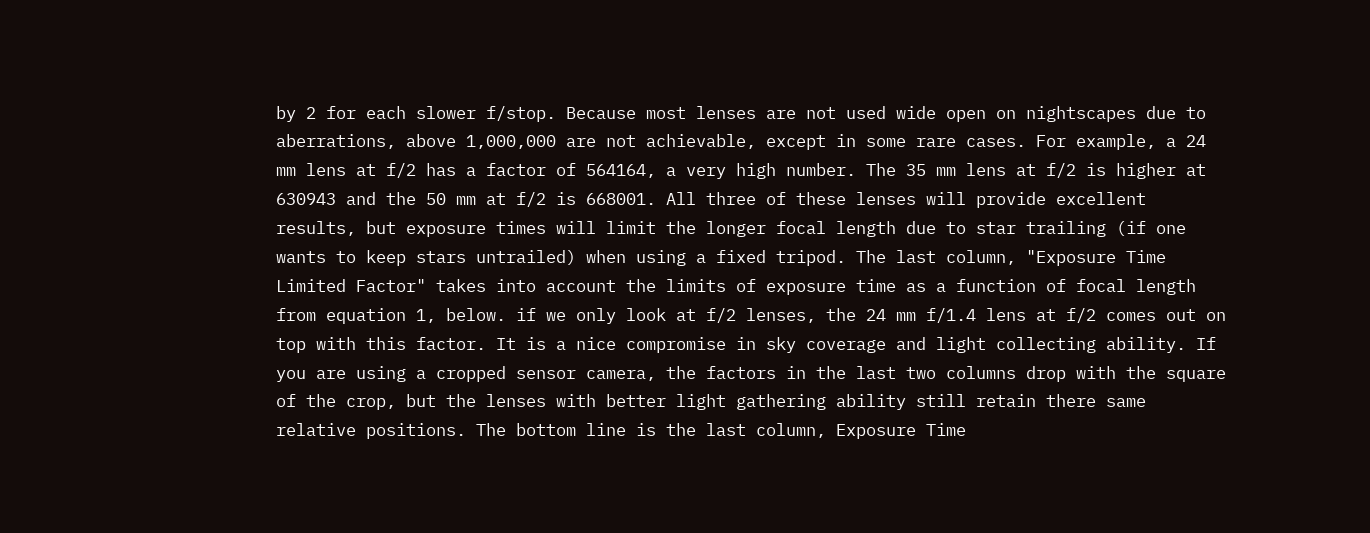by 2 for each slower f/stop. Because most lenses are not used wide open on nightscapes due to aberrations, above 1,000,000 are not achievable, except in some rare cases. For example, a 24 mm lens at f/2 has a factor of 564164, a very high number. The 35 mm lens at f/2 is higher at 630943 and the 50 mm at f/2 is 668001. All three of these lenses will provide excellent results, but exposure times will limit the longer focal length due to star trailing (if one wants to keep stars untrailed) when using a fixed tripod. The last column, "Exposure Time Limited Factor" takes into account the limits of exposure time as a function of focal length from equation 1, below. if we only look at f/2 lenses, the 24 mm f/1.4 lens at f/2 comes out on top with this factor. It is a nice compromise in sky coverage and light collecting ability. If you are using a cropped sensor camera, the factors in the last two columns drop with the square of the crop, but the lenses with better light gathering ability still retain there same relative positions. The bottom line is the last column, Exposure Time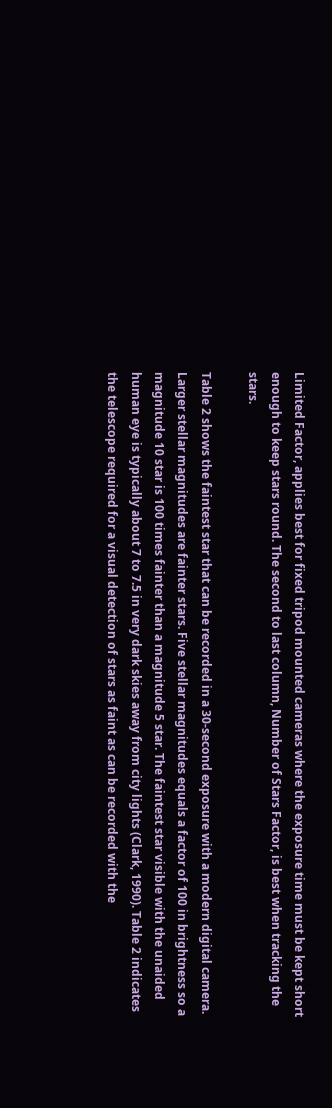Limited Factor, applies best for fixed tripod mounted cameras where the exposure time must be kept short enough to keep stars round. The second to last column, Number of Stars Factor, is best when tracking the stars.

Table 2 shows the faintest star that can be recorded in a 30-second exposure with a modern digital camera. Larger stellar magnitudes are fainter stars. Five stellar magnitudes equals a factor of 100 in brightness so a magnitude 10 star is 100 times fainter than a magnitude 5 star. The faintest star visible with the unaided human eye is typically about 7 to 7.5 in very dark skies away from city lights (Clark, 1990). Table 2 indicates the telescope required for a visual detection of stars as faint as can be recorded with the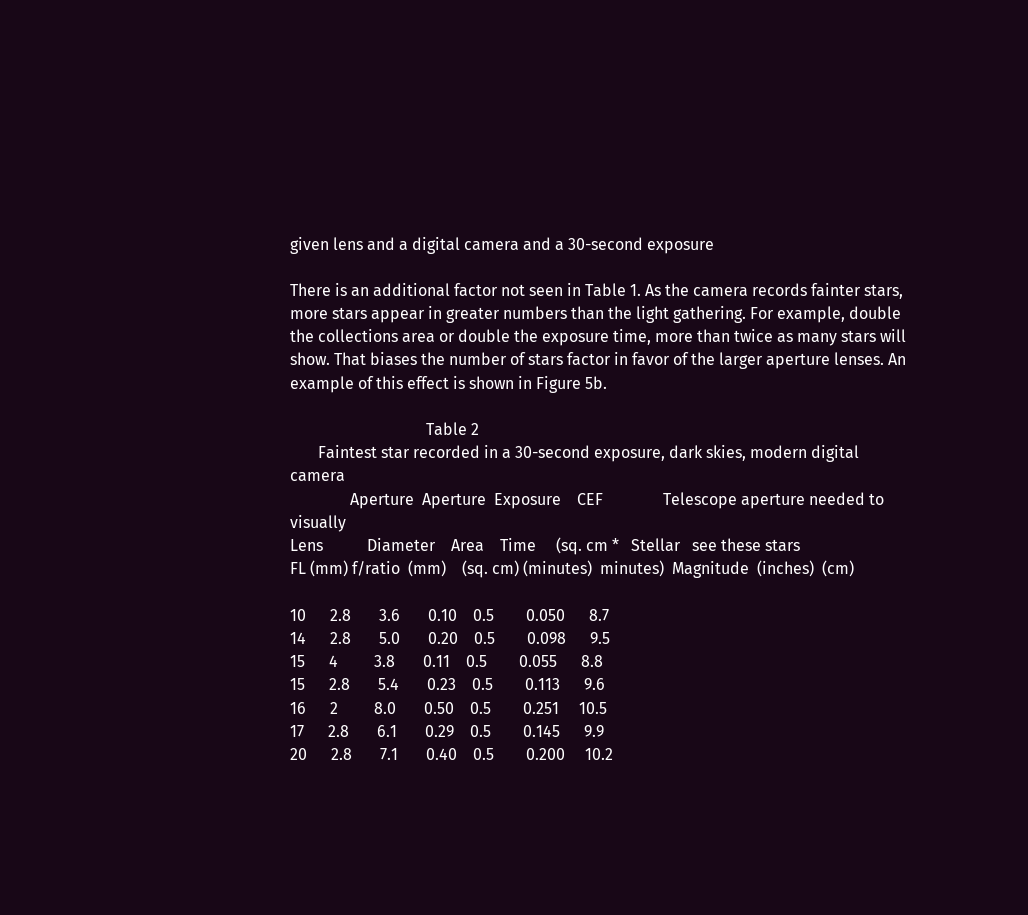given lens and a digital camera and a 30-second exposure

There is an additional factor not seen in Table 1. As the camera records fainter stars, more stars appear in greater numbers than the light gathering. For example, double the collections area or double the exposure time, more than twice as many stars will show. That biases the number of stars factor in favor of the larger aperture lenses. An example of this effect is shown in Figure 5b.

                                  Table 2
       Faintest star recorded in a 30-second exposure, dark skies, modern digital camera
               Aperture  Aperture  Exposure    CEF               Telescope aperture needed to visually
Lens           Diameter    Area    Time     (sq. cm *   Stellar   see these stars
FL (mm) f/ratio  (mm)    (sq. cm) (minutes)  minutes)  Magnitude  (inches)  (cm)

10      2.8       3.6       0.10    0.5        0.050      8.7
14      2.8       5.0       0.20    0.5        0.098      9.5
15      4         3.8       0.11    0.5        0.055      8.8
15      2.8       5.4       0.23    0.5        0.113      9.6
16      2         8.0       0.50    0.5        0.251     10.5
17      2.8       6.1       0.29    0.5        0.145      9.9
20      2.8       7.1       0.40    0.5        0.200     10.2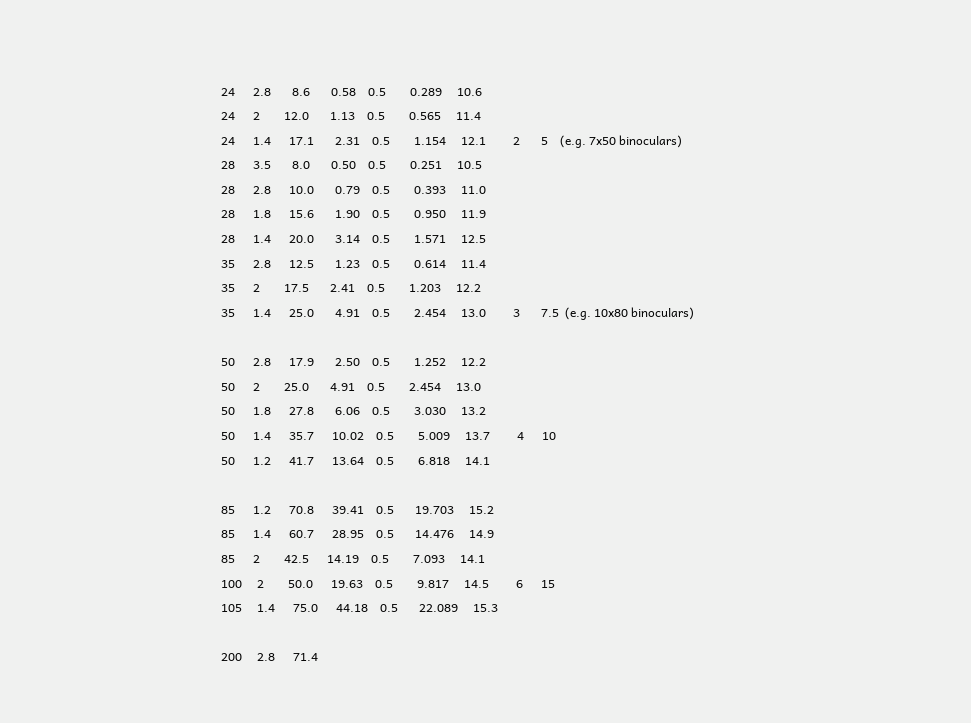24      2.8       8.6       0.58    0.5        0.289     10.6
24      2        12.0       1.13    0.5        0.565     11.4
24      1.4      17.1       2.31    0.5        1.154     12.1         2       5    (e.g. 7x50 binoculars)
28      3.5       8.0       0.50    0.5        0.251     10.5
28      2.8      10.0       0.79    0.5        0.393     11.0
28      1.8      15.6       1.90    0.5        0.950     11.9
28      1.4      20.0       3.14    0.5        1.571     12.5
35      2.8      12.5       1.23    0.5        0.614     11.4
35      2        17.5       2.41    0.5        1.203     12.2
35      1.4      25.0       4.91    0.5        2.454     13.0         3       7.5  (e.g. 10x80 binoculars)

50      2.8      17.9       2.50    0.5        1.252     12.2
50      2        25.0       4.91    0.5        2.454     13.0
50      1.8      27.8       6.06    0.5        3.030     13.2
50      1.4      35.7      10.02    0.5        5.009     13.7         4      10
50      1.2      41.7      13.64    0.5        6.818     14.1

85      1.2      70.8      39.41    0.5       19.703     15.2
85      1.4      60.7      28.95    0.5       14.476     14.9
85      2        42.5      14.19    0.5        7.093     14.1
100     2        50.0      19.63    0.5        9.817     14.5         6      15
105     1.4      75.0      44.18    0.5       22.089     15.3

200     2.8      71.4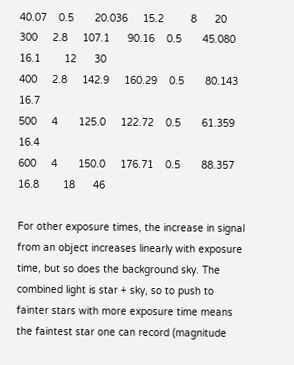40.07    0.5       20.036     15.2         8      20
300     2.8     107.1      90.16    0.5       45.080     16.1        12      30
400     2.8     142.9     160.29    0.5       80.143     16.7
500     4       125.0     122.72    0.5       61.359     16.4
600     4       150.0     176.71    0.5       88.357     16.8        18      46

For other exposure times, the increase in signal from an object increases linearly with exposure time, but so does the background sky. The combined light is star + sky, so to push to fainter stars with more exposure time means the faintest star one can record (magnitude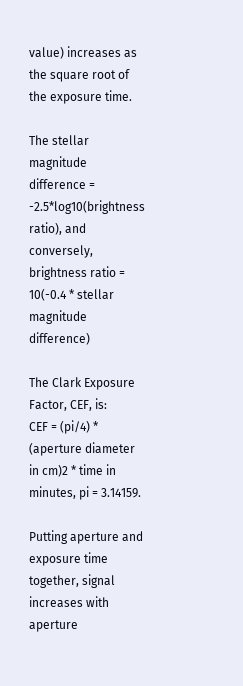value) increases as the square root of the exposure time.

The stellar magnitude difference = -2.5*log10(brightness ratio), and conversely,
brightness ratio = 10(-0.4 * stellar magnitude difference)

The Clark Exposure Factor, CEF, is:
CEF = (pi/4) * (aperture diameter in cm)2 * time in minutes, pi = 3.14159.

Putting aperture and exposure time together, signal increases with aperture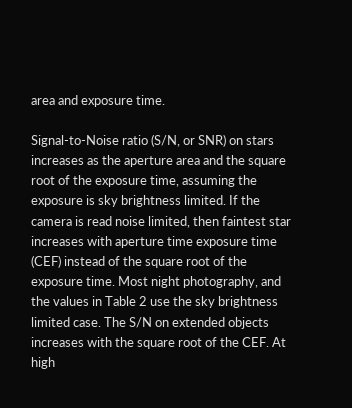area and exposure time.

Signal-to-Noise ratio (S/N, or SNR) on stars increases as the aperture area and the square root of the exposure time, assuming the exposure is sky brightness limited. If the camera is read noise limited, then faintest star increases with aperture time exposure time (CEF) instead of the square root of the exposure time. Most night photography, and the values in Table 2 use the sky brightness limited case. The S/N on extended objects increases with the square root of the CEF. At high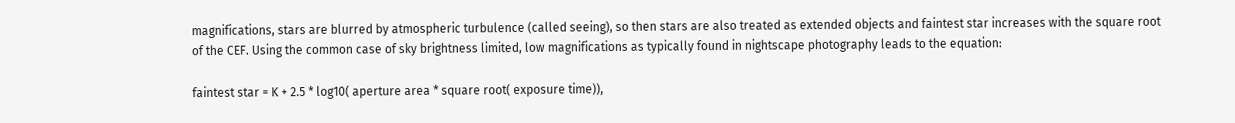magnifications, stars are blurred by atmospheric turbulence (called seeing), so then stars are also treated as extended objects and faintest star increases with the square root of the CEF. Using the common case of sky brightness limited, low magnifications as typically found in nightscape photography leads to the equation:

faintest star = K + 2.5 * log10( aperture area * square root( exposure time)),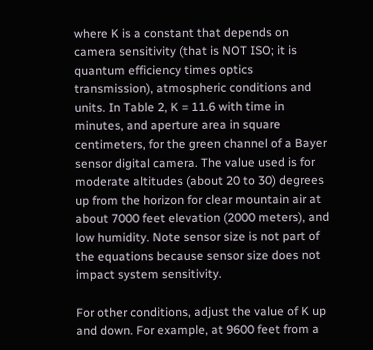where K is a constant that depends on camera sensitivity (that is NOT ISO; it is quantum efficiency times optics transmission), atmospheric conditions and units. In Table 2, K = 11.6 with time in minutes, and aperture area in square centimeters, for the green channel of a Bayer sensor digital camera. The value used is for moderate altitudes (about 20 to 30) degrees up from the horizon for clear mountain air at about 7000 feet elevation (2000 meters), and low humidity. Note sensor size is not part of the equations because sensor size does not impact system sensitivity.

For other conditions, adjust the value of K up and down. For example, at 9600 feet from a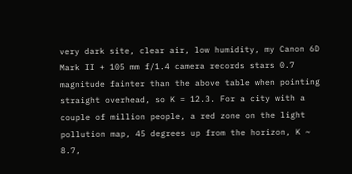very dark site, clear air, low humidity, my Canon 6D Mark II + 105 mm f/1.4 camera records stars 0.7 magnitude fainter than the above table when pointing straight overhead, so K = 12.3. For a city with a couple of million people, a red zone on the light pollution map, 45 degrees up from the horizon, K ~ 8.7,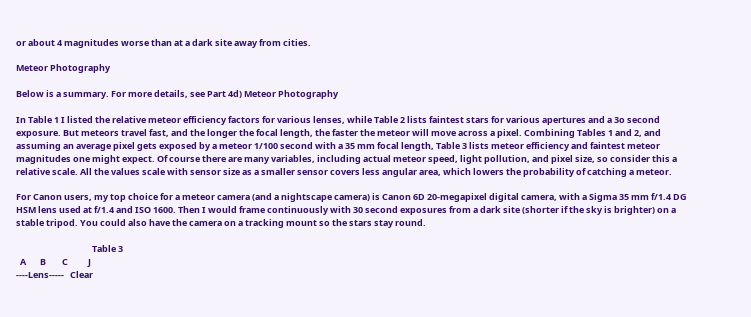or about 4 magnitudes worse than at a dark site away from cities.

Meteor Photography

Below is a summary. For more details, see Part 4d) Meteor Photography

In Table 1 I listed the relative meteor efficiency factors for various lenses, while Table 2 lists faintest stars for various apertures and a 3o second exposure. But meteors travel fast, and the longer the focal length, the faster the meteor will move across a pixel. Combining Tables 1 and 2, and assuming an average pixel gets exposed by a meteor 1/100 second with a 35 mm focal length, Table 3 lists meteor efficiency and faintest meteor magnitudes one might expect. Of course there are many variables, including actual meteor speed, light pollution, and pixel size, so consider this a relative scale. All the values scale with sensor size as a smaller sensor covers less angular area, which lowers the probability of catching a meteor.

For Canon users, my top choice for a meteor camera (and a nightscape camera) is Canon 6D 20-megapixel digital camera, with a Sigma 35 mm f/1.4 DG HSM lens used at f/1.4 and ISO 1600. Then I would frame continuously with 30 second exposures from a dark site (shorter if the sky is brighter) on a stable tripod. You could also have the camera on a tracking mount so the stars stay round.

                                      Table 3
  A       B        C          J
----Lens-----   Clear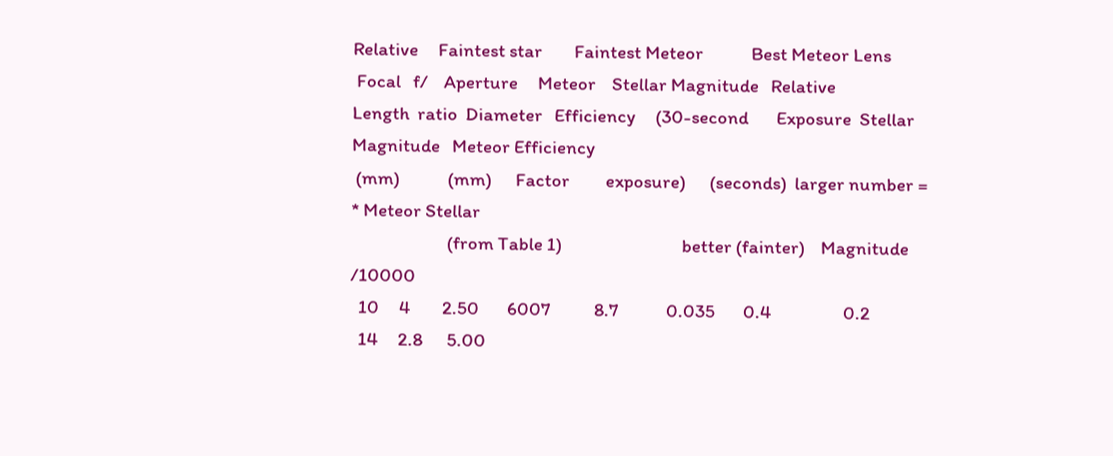Relative     Faintest star        Faintest Meteor            Best Meteor Lens
 Focal   f/    Aperture     Meteor    Stellar Magnitude   Relative
Length  ratio  Diameter   Efficiency     (30-second       Exposure  Stellar Magnitude   Meteor Efficiency
 (mm)            (mm)      Factor         exposure)      (seconds)  larger number =     * Meteor Stellar
                        (from Table 1)                              better (fainter)    Magnitude /10000
  10     4        2.50       6007           8.7            0.035       0.4                  0.2
  14     2.8      5.00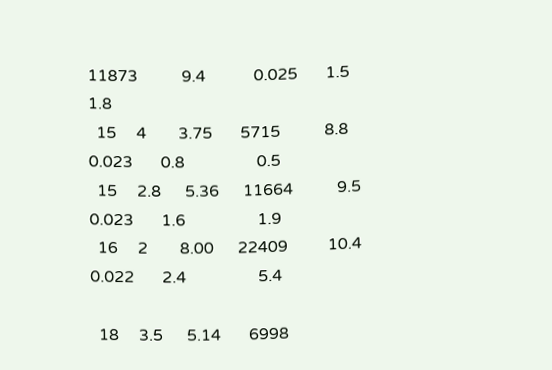11873           9.4            0.025       1.5                  1.8
  15     4        3.75       5715           8.8            0.023       0.8                  0.5
  15     2.8      5.36      11664           9.5            0.023       1.6                  1.9
  16     2        8.00      22409          10.4            0.022       2.4                  5.4

  18     3.5      5.14       6998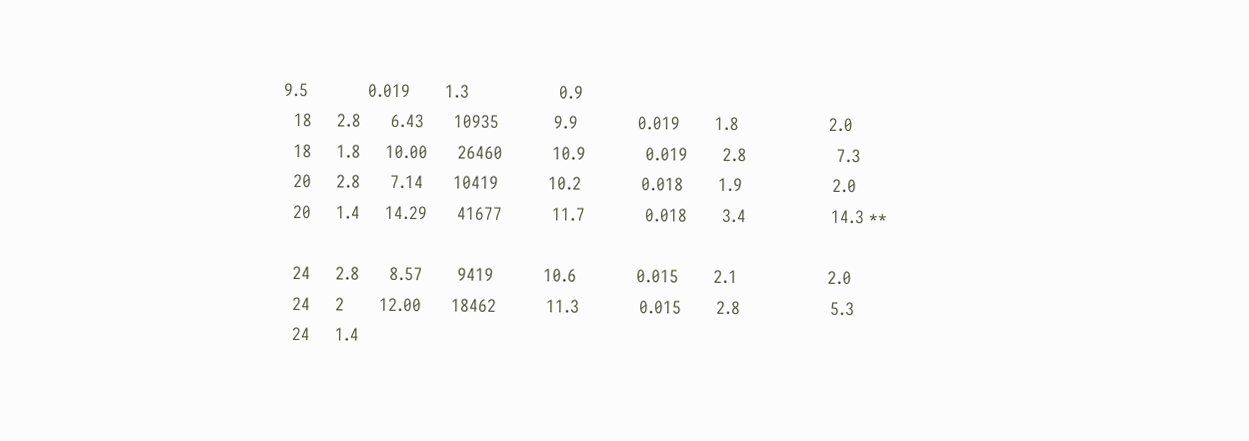9.5            0.019       1.3                  0.9
  18     2.8      6.43      10935           9.9            0.019       1.8                  2.0
  18     1.8     10.00      26460          10.9            0.019       2.8                  7.3
  20     2.8      7.14      10419          10.2            0.018       1.9                  2.0
  20     1.4     14.29      41677          11.7            0.018       3.4                 14.3 **

  24     2.8      8.57       9419          10.6            0.015       2.1                  2.0
  24     2       12.00      18462          11.3            0.015       2.8                  5.3
  24     1.4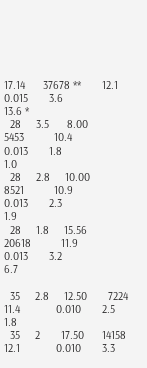17.14      37678 **       12.1            0.015       3.6                 13.6 *
  28     3.5      8.00       5453          10.4            0.013       1.8                  1.0
  28     2.8     10.00       8521          10.9            0.013       2.3                  1.9
  28     1.8     15.56      20618          11.9            0.013       3.2                  6.7

  35     2.8     12.50       7224          11.4            0.010       2.5                  1.8
  35     2       17.50      14158          12.1            0.010       3.3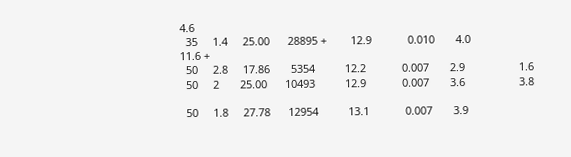4.6
  35     1.4     25.00      28895 +        12.9            0.010       4.0                 11.6 +
  50     2.8     17.86       5354          12.2            0.007       2.9                  1.6
  50     2       25.00      10493          12.9            0.007       3.6                  3.8

  50     1.8     27.78      12954          13.1            0.007       3.9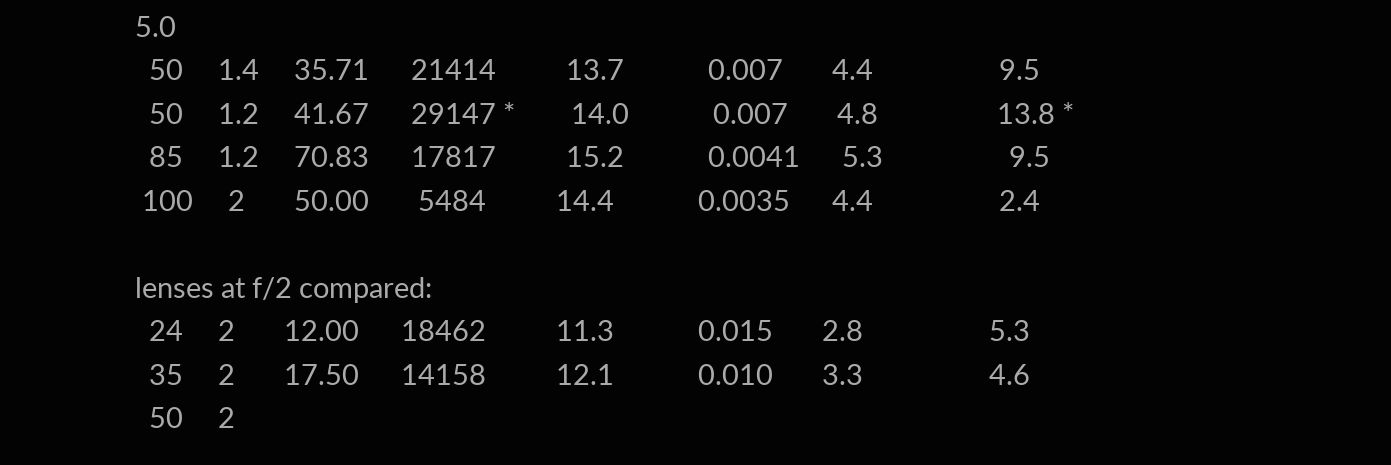5.0
  50     1.4     35.71      21414          13.7            0.007       4.4                  9.5
  50     1.2     41.67      29147 *        14.0            0.007       4.8                 13.8 *
  85     1.2     70.83      17817          15.2            0.0041      5.3                  9.5
 100     2       50.00       5484          14.4            0.0035      4.4                  2.4

lenses at f/2 compared:
  24     2       12.00      18462          11.3            0.015       2.8                  5.3
  35     2       17.50      14158          12.1            0.010       3.3                  4.6
  50     2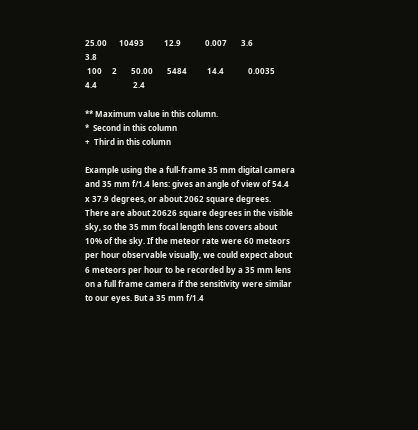25.00      10493          12.9            0.007       3.6                  3.8
 100     2       50.00       5484          14.4            0.0035      4.4                  2.4

** Maximum value in this column.
*  Second in this column
+  Third in this column

Example using the a full-frame 35 mm digital camera and 35 mm f/1.4 lens: gives an angle of view of 54.4 x 37.9 degrees, or about 2062 square degrees. There are about 20626 square degrees in the visible sky, so the 35 mm focal length lens covers about 10% of the sky. If the meteor rate were 60 meteors per hour observable visually, we could expect about 6 meteors per hour to be recorded by a 35 mm lens on a full frame camera if the sensitivity were similar to our eyes. But a 35 mm f/1.4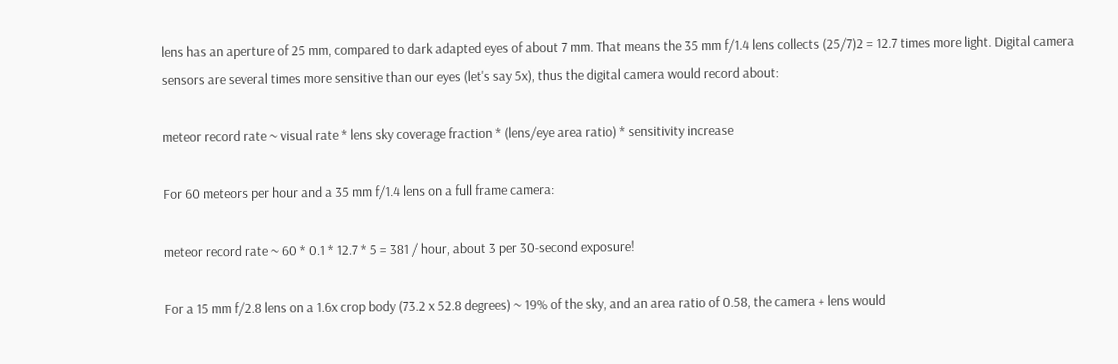lens has an aperture of 25 mm, compared to dark adapted eyes of about 7 mm. That means the 35 mm f/1.4 lens collects (25/7)2 = 12.7 times more light. Digital camera sensors are several times more sensitive than our eyes (let's say 5x), thus the digital camera would record about:

meteor record rate ~ visual rate * lens sky coverage fraction * (lens/eye area ratio) * sensitivity increase

For 60 meteors per hour and a 35 mm f/1.4 lens on a full frame camera:

meteor record rate ~ 60 * 0.1 * 12.7 * 5 = 381 / hour, about 3 per 30-second exposure!

For a 15 mm f/2.8 lens on a 1.6x crop body (73.2 x 52.8 degrees) ~ 19% of the sky, and an area ratio of 0.58, the camera + lens would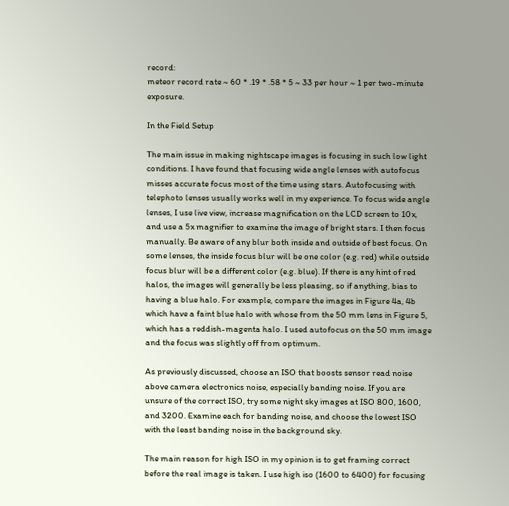record:
meteor record rate ~ 60 * .19 * .58 * 5 ~ 33 per hour ~ 1 per two-minute exposure.

In the Field Setup

The main issue in making nightscape images is focusing in such low light conditions. I have found that focusing wide angle lenses with autofocus misses accurate focus most of the time using stars. Autofocusing with telephoto lenses usually works well in my experience. To focus wide angle lenses, I use live view, increase magnification on the LCD screen to 10x, and use a 5x magnifier to examine the image of bright stars. I then focus manually. Be aware of any blur both inside and outside of best focus. On some lenses, the inside focus blur will be one color (e.g. red) while outside focus blur will be a different color (e.g. blue). If there is any hint of red halos, the images will generally be less pleasing, so if anything, bias to having a blue halo. For example, compare the images in Figure 4a, 4b which have a faint blue halo with whose from the 50 mm lens in Figure 5, which has a reddish-magenta halo. I used autofocus on the 50 mm image and the focus was slightly off from optimum.

As previously discussed, choose an ISO that boosts sensor read noise above camera electronics noise, especially banding noise. If you are unsure of the correct ISO, try some night sky images at ISO 800, 1600, and 3200. Examine each for banding noise, and choose the lowest ISO with the least banding noise in the background sky.

The main reason for high ISO in my opinion is to get framing correct before the real image is taken. I use high iso (1600 to 6400) for focusing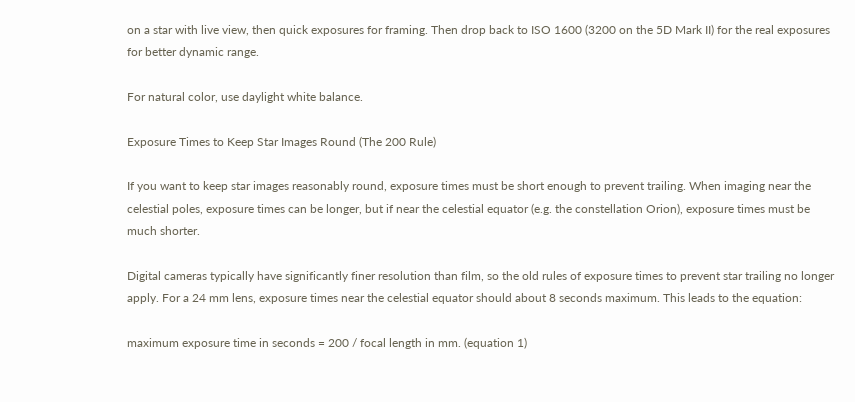on a star with live view, then quick exposures for framing. Then drop back to ISO 1600 (3200 on the 5D Mark II) for the real exposures for better dynamic range.

For natural color, use daylight white balance.

Exposure Times to Keep Star Images Round (The 200 Rule)

If you want to keep star images reasonably round, exposure times must be short enough to prevent trailing. When imaging near the celestial poles, exposure times can be longer, but if near the celestial equator (e.g. the constellation Orion), exposure times must be much shorter.

Digital cameras typically have significantly finer resolution than film, so the old rules of exposure times to prevent star trailing no longer apply. For a 24 mm lens, exposure times near the celestial equator should about 8 seconds maximum. This leads to the equation:

maximum exposure time in seconds = 200 / focal length in mm. (equation 1)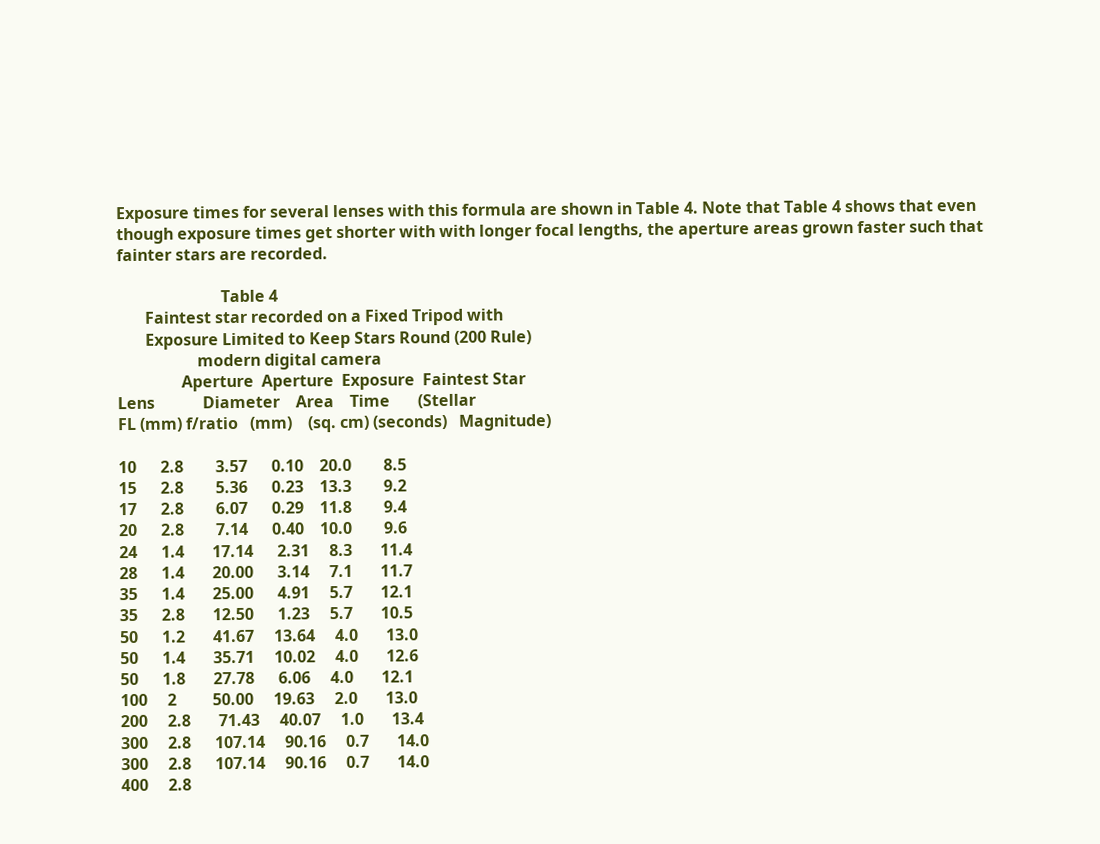Exposure times for several lenses with this formula are shown in Table 4. Note that Table 4 shows that even though exposure times get shorter with with longer focal lengths, the aperture areas grown faster such that fainter stars are recorded.

                          Table 4
       Faintest star recorded on a Fixed Tripod with
       Exposure Limited to Keep Stars Round (200 Rule)
                    modern digital camera
                Aperture  Aperture  Exposure  Faintest Star
Lens            Diameter    Area    Time       (Stellar
FL (mm) f/ratio   (mm)    (sq. cm) (seconds)   Magnitude)

10      2.8        3.57      0.10    20.0        8.5
15      2.8        5.36      0.23    13.3        9.2
17      2.8        6.07      0.29    11.8        9.4
20      2.8        7.14      0.40    10.0        9.6
24      1.4       17.14      2.31     8.3       11.4
28      1.4       20.00      3.14     7.1       11.7
35      1.4       25.00      4.91     5.7       12.1
35      2.8       12.50      1.23     5.7       10.5
50      1.2       41.67     13.64     4.0       13.0
50      1.4       35.71     10.02     4.0       12.6
50      1.8       27.78      6.06     4.0       12.1
100     2         50.00     19.63     2.0       13.0
200     2.8       71.43     40.07     1.0       13.4
300     2.8      107.14     90.16     0.7       14.0
300     2.8      107.14     90.16     0.7       14.0
400     2.8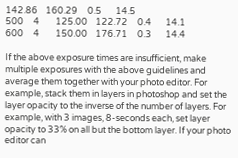142.86    160.29     0.5       14.5
500     4        125.00    122.72     0.4       14.1
600     4        150.00    176.71     0.3       14.4

If the above exposure times are insufficient, make multiple exposures with the above guidelines and average them together with your photo editor. For example, stack them in layers in photoshop and set the layer opacity to the inverse of the number of layers. For example, with 3 images, 8-seconds each, set layer opacity to 33% on all but the bottom layer. If your photo editor can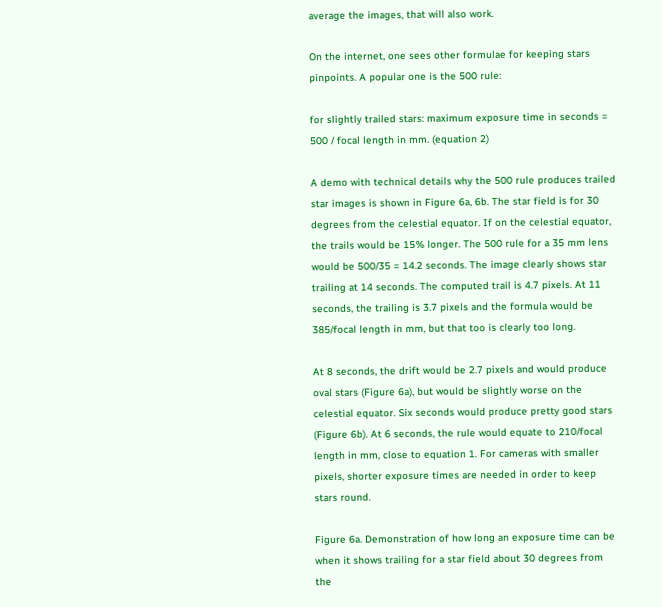average the images, that will also work.

On the internet, one sees other formulae for keeping stars pinpoints. A popular one is the 500 rule:

for slightly trailed stars: maximum exposure time in seconds = 500 / focal length in mm. (equation 2)

A demo with technical details why the 500 rule produces trailed star images is shown in Figure 6a, 6b. The star field is for 30 degrees from the celestial equator. If on the celestial equator, the trails would be 15% longer. The 500 rule for a 35 mm lens would be 500/35 = 14.2 seconds. The image clearly shows star trailing at 14 seconds. The computed trail is 4.7 pixels. At 11 seconds, the trailing is 3.7 pixels and the formula would be 385/focal length in mm, but that too is clearly too long.

At 8 seconds, the drift would be 2.7 pixels and would produce oval stars (Figure 6a), but would be slightly worse on the celestial equator. Six seconds would produce pretty good stars (Figure 6b). At 6 seconds, the rule would equate to 210/focal length in mm, close to equation 1. For cameras with smaller pixels, shorter exposure times are needed in order to keep stars round.

Figure 6a. Demonstration of how long an exposure time can be when it shows trailing for a star field about 30 degrees from the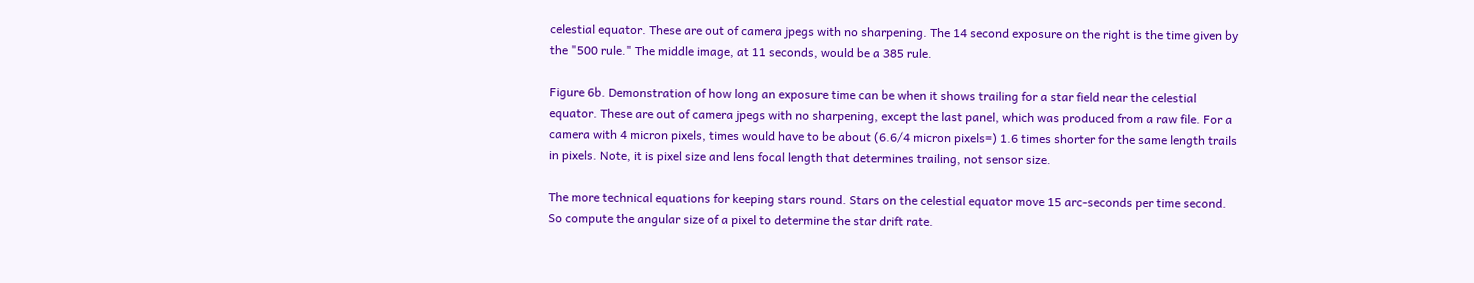celestial equator. These are out of camera jpegs with no sharpening. The 14 second exposure on the right is the time given by the "500 rule." The middle image, at 11 seconds, would be a 385 rule.

Figure 6b. Demonstration of how long an exposure time can be when it shows trailing for a star field near the celestial equator. These are out of camera jpegs with no sharpening, except the last panel, which was produced from a raw file. For a camera with 4 micron pixels, times would have to be about (6.6/4 micron pixels=) 1.6 times shorter for the same length trails in pixels. Note, it is pixel size and lens focal length that determines trailing, not sensor size.

The more technical equations for keeping stars round. Stars on the celestial equator move 15 arc-seconds per time second. So compute the angular size of a pixel to determine the star drift rate.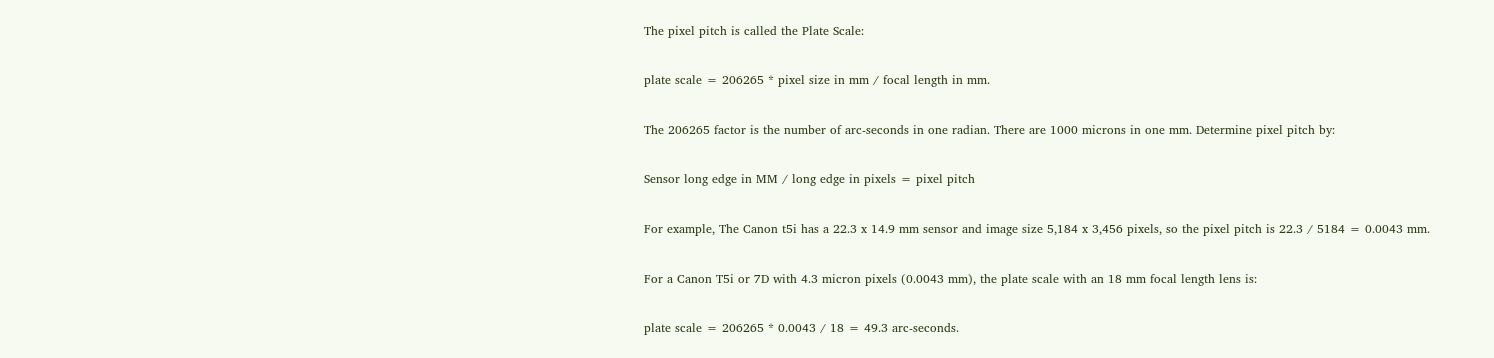The pixel pitch is called the Plate Scale:

plate scale = 206265 * pixel size in mm / focal length in mm.

The 206265 factor is the number of arc-seconds in one radian. There are 1000 microns in one mm. Determine pixel pitch by:

Sensor long edge in MM / long edge in pixels = pixel pitch

For example, The Canon t5i has a 22.3 x 14.9 mm sensor and image size 5,184 x 3,456 pixels, so the pixel pitch is 22.3 / 5184 = 0.0043 mm.

For a Canon T5i or 7D with 4.3 micron pixels (0.0043 mm), the plate scale with an 18 mm focal length lens is:

plate scale = 206265 * 0.0043 / 18 = 49.3 arc-seconds.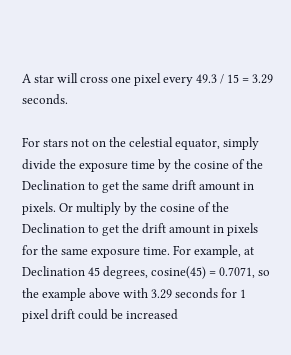A star will cross one pixel every 49.3 / 15 = 3.29 seconds.

For stars not on the celestial equator, simply divide the exposure time by the cosine of the Declination to get the same drift amount in pixels. Or multiply by the cosine of the Declination to get the drift amount in pixels for the same exposure time. For example, at Declination 45 degrees, cosine(45) = 0.7071, so the example above with 3.29 seconds for 1 pixel drift could be increased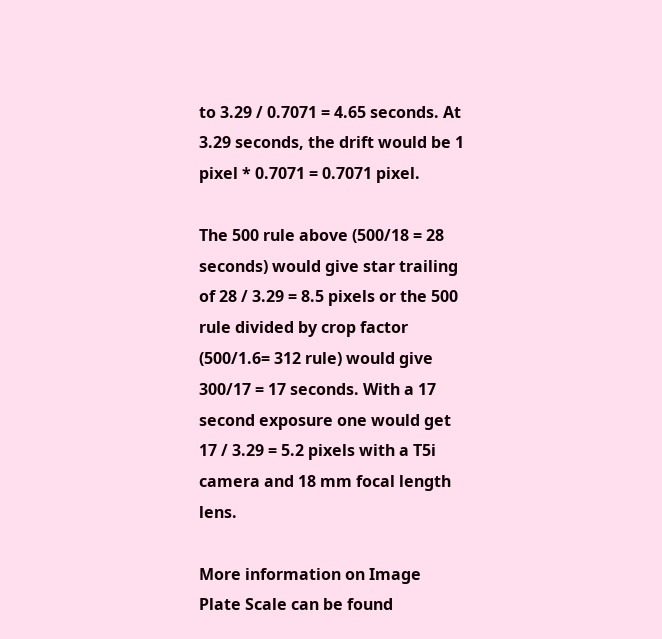to 3.29 / 0.7071 = 4.65 seconds. At 3.29 seconds, the drift would be 1 pixel * 0.7071 = 0.7071 pixel.

The 500 rule above (500/18 = 28 seconds) would give star trailing of 28 / 3.29 = 8.5 pixels or the 500 rule divided by crop factor (500/1.6= 312 rule) would give 300/17 = 17 seconds. With a 17 second exposure one would get 17 / 3.29 = 5.2 pixels with a T5i camera and 18 mm focal length lens.

More information on Image Plate Scale can be found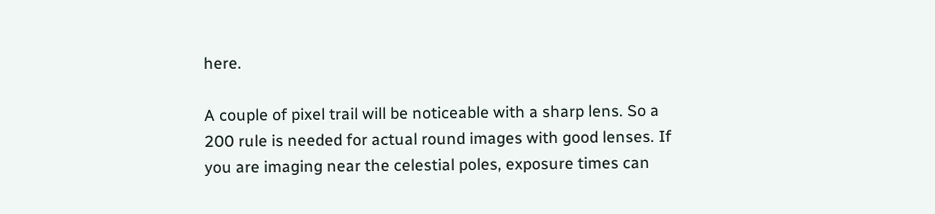here.

A couple of pixel trail will be noticeable with a sharp lens. So a 200 rule is needed for actual round images with good lenses. If you are imaging near the celestial poles, exposure times can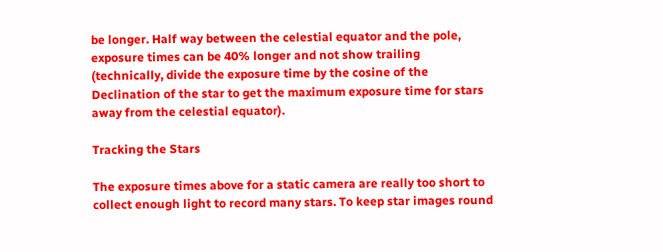be longer. Half way between the celestial equator and the pole, exposure times can be 40% longer and not show trailing (technically, divide the exposure time by the cosine of the Declination of the star to get the maximum exposure time for stars away from the celestial equator).

Tracking the Stars

The exposure times above for a static camera are really too short to collect enough light to record many stars. To keep star images round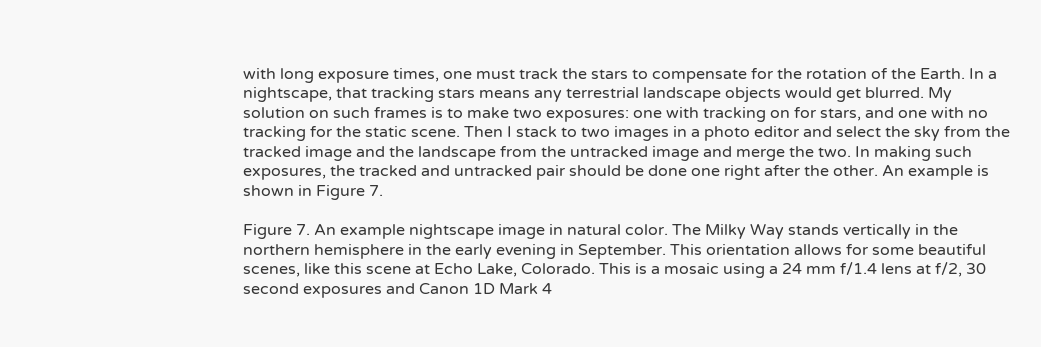with long exposure times, one must track the stars to compensate for the rotation of the Earth. In a nightscape, that tracking stars means any terrestrial landscape objects would get blurred. My solution on such frames is to make two exposures: one with tracking on for stars, and one with no tracking for the static scene. Then I stack to two images in a photo editor and select the sky from the tracked image and the landscape from the untracked image and merge the two. In making such exposures, the tracked and untracked pair should be done one right after the other. An example is shown in Figure 7.

Figure 7. An example nightscape image in natural color. The Milky Way stands vertically in the northern hemisphere in the early evening in September. This orientation allows for some beautiful scenes, like this scene at Echo Lake, Colorado. This is a mosaic using a 24 mm f/1.4 lens at f/2, 30 second exposures and Canon 1D Mark 4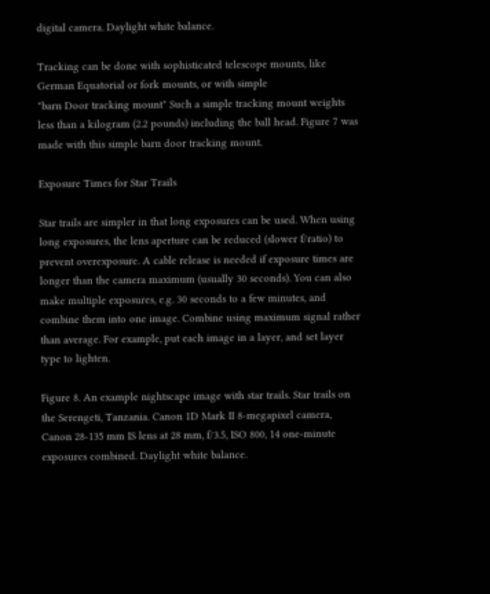digital camera. Daylight white balance.

Tracking can be done with sophisticated telescope mounts, like German Equatorial or fork mounts, or with simple
"barn Door tracking mount" Such a simple tracking mount weights less than a kilogram (2.2 pounds) including the ball head. Figure 7 was made with this simple barn door tracking mount.

Exposure Times for Star Trails

Star trails are simpler in that long exposures can be used. When using long exposures, the lens aperture can be reduced (slower f/ratio) to prevent overexposure. A cable release is needed if exposure times are longer than the camera maximum (usually 30 seconds). You can also make multiple exposures, e.g. 30 seconds to a few minutes, and combine them into one image. Combine using maximum signal rather than average. For example, put each image in a layer, and set layer type to lighten.

Figure 8. An example nightscape image with star trails. Star trails on the Serengeti, Tanzania. Canon 1D Mark II 8-megapixel camera, Canon 28-135 mm IS lens at 28 mm, f/3.5, ISO 800, 14 one-minute exposures combined. Daylight white balance.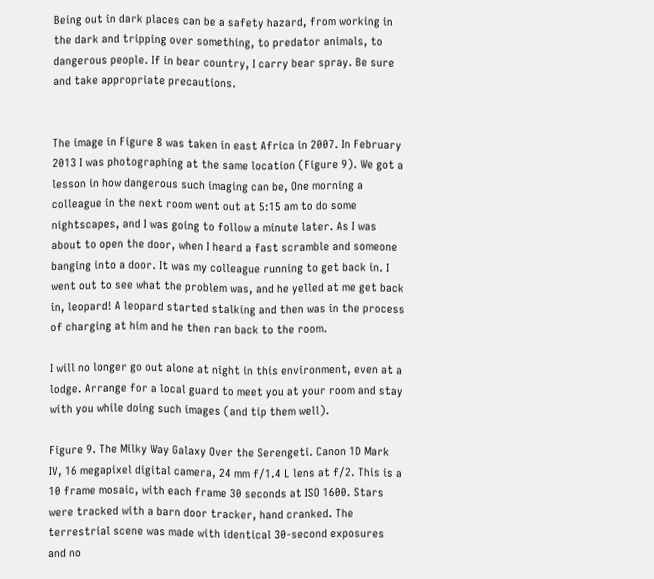Being out in dark places can be a safety hazard, from working in the dark and tripping over something, to predator animals, to dangerous people. If in bear country, I carry bear spray. Be sure and take appropriate precautions.


The image in Figure 8 was taken in east Africa in 2007. In February 2013 I was photographing at the same location (Figure 9). We got a lesson in how dangerous such imaging can be, One morning a colleague in the next room went out at 5:15 am to do some nightscapes, and I was going to follow a minute later. As I was about to open the door, when I heard a fast scramble and someone banging into a door. It was my colleague running to get back in. I went out to see what the problem was, and he yelled at me get back in, leopard! A leopard started stalking and then was in the process of charging at him and he then ran back to the room.

I will no longer go out alone at night in this environment, even at a lodge. Arrange for a local guard to meet you at your room and stay with you while doing such images (and tip them well).

Figure 9. The Milky Way Galaxy Over the Serengeti. Canon 1D Mark IV, 16 megapixel digital camera, 24 mm f/1.4 L lens at f/2. This is a 10 frame mosaic, with each frame 30 seconds at ISO 1600. Stars were tracked with a barn door tracker, hand cranked. The terrestrial scene was made with identical 30-second exposures and no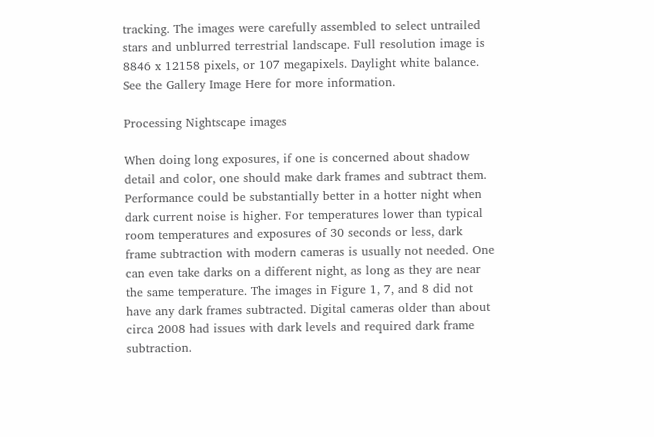tracking. The images were carefully assembled to select untrailed stars and unblurred terrestrial landscape. Full resolution image is 8846 x 12158 pixels, or 107 megapixels. Daylight white balance. See the Gallery Image Here for more information.

Processing Nightscape images

When doing long exposures, if one is concerned about shadow detail and color, one should make dark frames and subtract them. Performance could be substantially better in a hotter night when dark current noise is higher. For temperatures lower than typical room temperatures and exposures of 30 seconds or less, dark frame subtraction with modern cameras is usually not needed. One can even take darks on a different night, as long as they are near the same temperature. The images in Figure 1, 7, and 8 did not have any dark frames subtracted. Digital cameras older than about circa 2008 had issues with dark levels and required dark frame subtraction.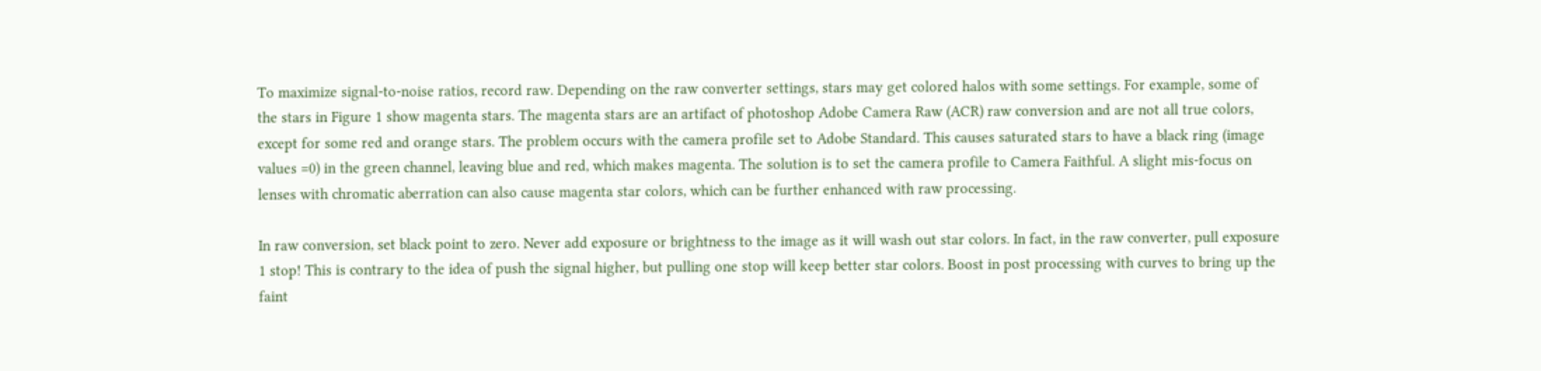To maximize signal-to-noise ratios, record raw. Depending on the raw converter settings, stars may get colored halos with some settings. For example, some of the stars in Figure 1 show magenta stars. The magenta stars are an artifact of photoshop Adobe Camera Raw (ACR) raw conversion and are not all true colors, except for some red and orange stars. The problem occurs with the camera profile set to Adobe Standard. This causes saturated stars to have a black ring (image values =0) in the green channel, leaving blue and red, which makes magenta. The solution is to set the camera profile to Camera Faithful. A slight mis-focus on lenses with chromatic aberration can also cause magenta star colors, which can be further enhanced with raw processing.

In raw conversion, set black point to zero. Never add exposure or brightness to the image as it will wash out star colors. In fact, in the raw converter, pull exposure 1 stop! This is contrary to the idea of push the signal higher, but pulling one stop will keep better star colors. Boost in post processing with curves to bring up the faint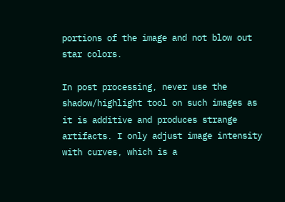portions of the image and not blow out star colors.

In post processing, never use the shadow/highlight tool on such images as it is additive and produces strange artifacts. I only adjust image intensity with curves, which is a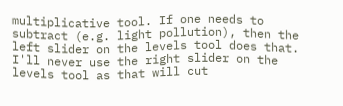multiplicative tool. If one needs to subtract (e.g. light pollution), then the left slider on the levels tool does that. I'll never use the right slider on the levels tool as that will cut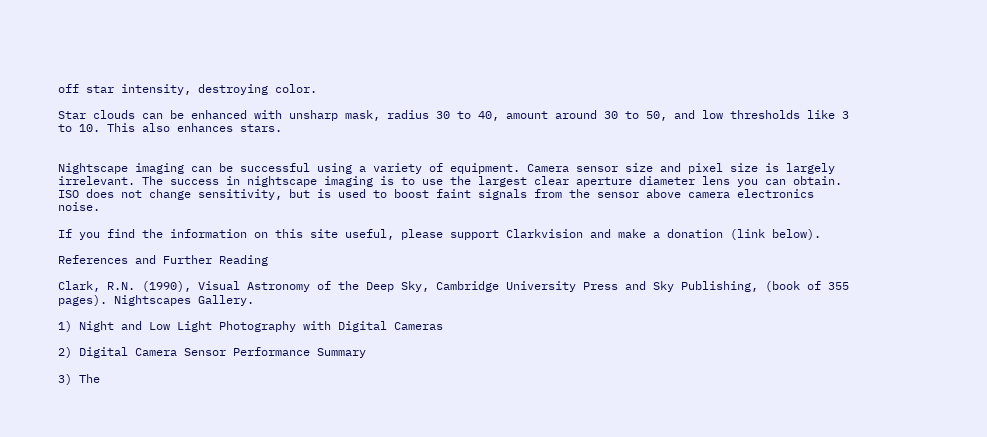off star intensity, destroying color.

Star clouds can be enhanced with unsharp mask, radius 30 to 40, amount around 30 to 50, and low thresholds like 3 to 10. This also enhances stars.


Nightscape imaging can be successful using a variety of equipment. Camera sensor size and pixel size is largely irrelevant. The success in nightscape imaging is to use the largest clear aperture diameter lens you can obtain. ISO does not change sensitivity, but is used to boost faint signals from the sensor above camera electronics noise.

If you find the information on this site useful, please support Clarkvision and make a donation (link below).

References and Further Reading

Clark, R.N. (1990), Visual Astronomy of the Deep Sky, Cambridge University Press and Sky Publishing, (book of 355 pages). Nightscapes Gallery.

1) Night and Low Light Photography with Digital Cameras

2) Digital Camera Sensor Performance Summary

3) The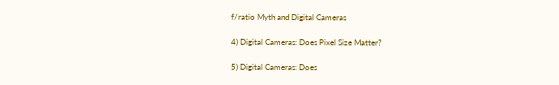f/ratio Myth and Digital Cameras

4) Digital Cameras: Does Pixel Size Matter?

5) Digital Cameras: Does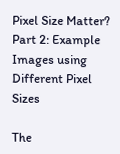Pixel Size Matter? Part 2: Example Images using Different Pixel Sizes

The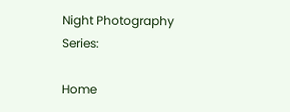Night Photography Series:

Home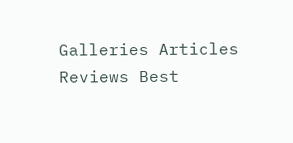Galleries Articles Reviews Best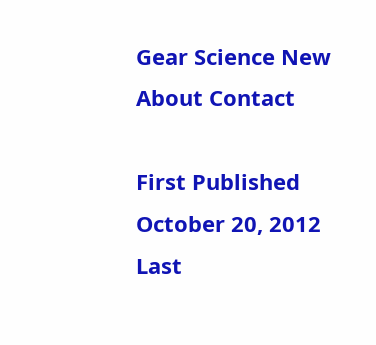Gear Science New About Contact

First Published October 20, 2012
Last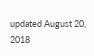updated August 20, 2018